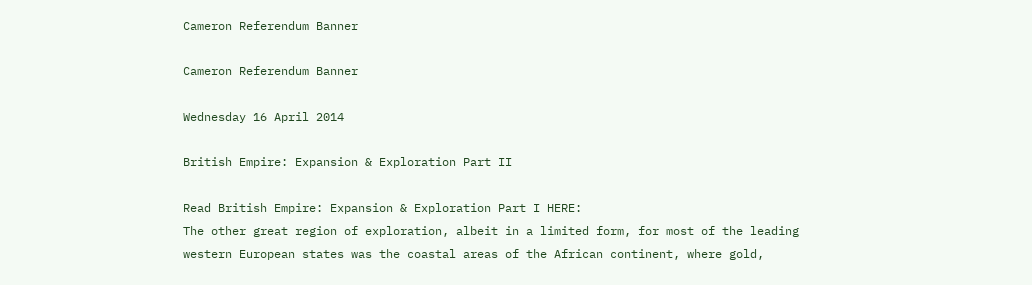Cameron Referendum Banner

Cameron Referendum Banner

Wednesday 16 April 2014

British Empire: Expansion & Exploration Part II

Read British Empire: Expansion & Exploration Part I HERE:
The other great region of exploration, albeit in a limited form, for most of the leading western European states was the coastal areas of the African continent, where gold,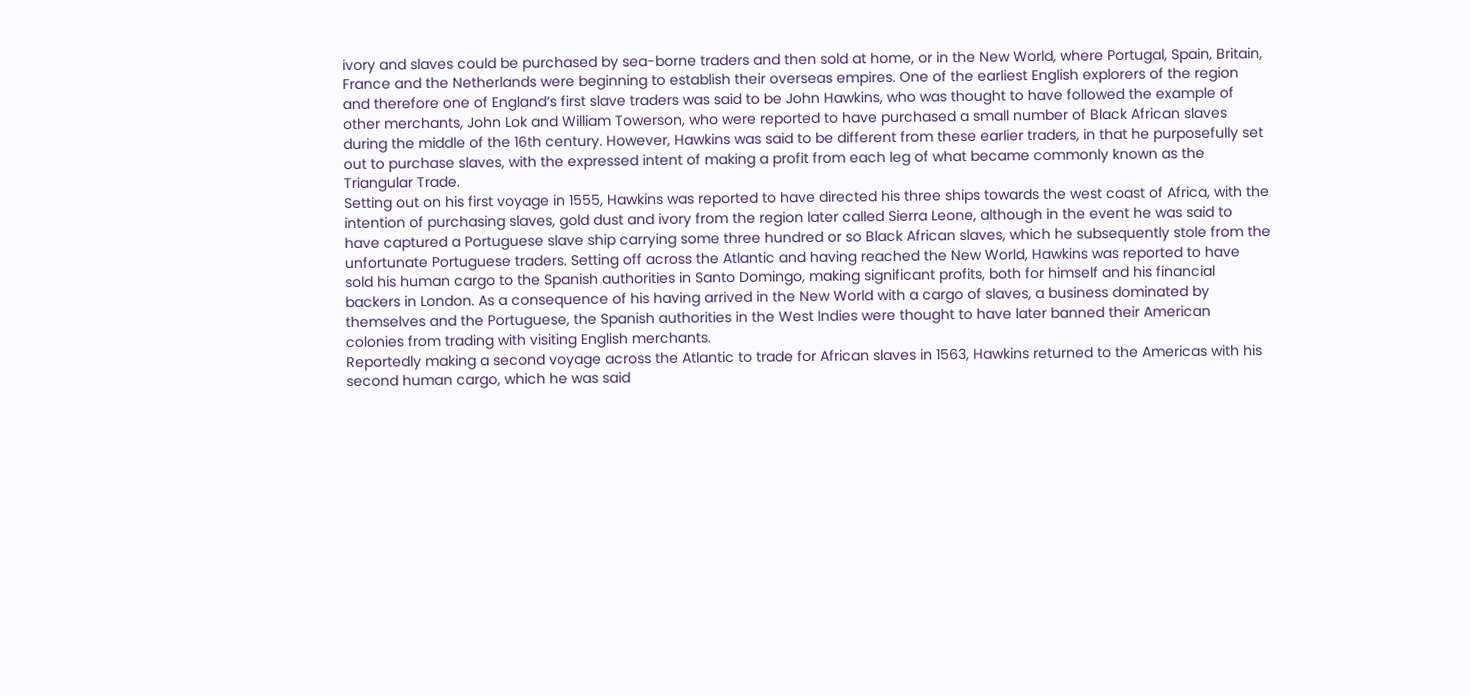ivory and slaves could be purchased by sea-borne traders and then sold at home, or in the New World, where Portugal, Spain, Britain, France and the Netherlands were beginning to establish their overseas empires. One of the earliest English explorers of the region and therefore one of England’s first slave traders was said to be John Hawkins, who was thought to have followed the example of other merchants, John Lok and William Towerson, who were reported to have purchased a small number of Black African slaves during the middle of the 16th century. However, Hawkins was said to be different from these earlier traders, in that he purposefully set out to purchase slaves, with the expressed intent of making a profit from each leg of what became commonly known as the Triangular Trade.
Setting out on his first voyage in 1555, Hawkins was reported to have directed his three ships towards the west coast of Africa, with the intention of purchasing slaves, gold dust and ivory from the region later called Sierra Leone, although in the event he was said to have captured a Portuguese slave ship carrying some three hundred or so Black African slaves, which he subsequently stole from the unfortunate Portuguese traders. Setting off across the Atlantic and having reached the New World, Hawkins was reported to have sold his human cargo to the Spanish authorities in Santo Domingo, making significant profits, both for himself and his financial backers in London. As a consequence of his having arrived in the New World with a cargo of slaves, a business dominated by themselves and the Portuguese, the Spanish authorities in the West Indies were thought to have later banned their American colonies from trading with visiting English merchants.
Reportedly making a second voyage across the Atlantic to trade for African slaves in 1563, Hawkins returned to the Americas with his second human cargo, which he was said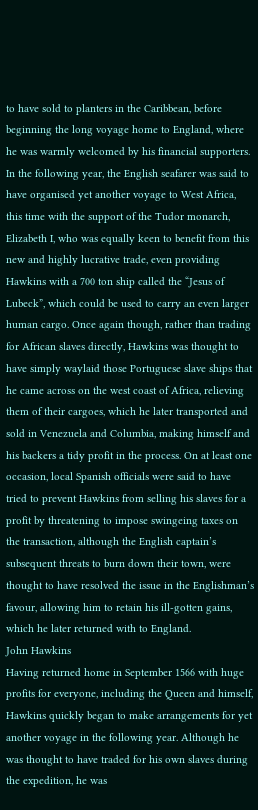to have sold to planters in the Caribbean, before beginning the long voyage home to England, where he was warmly welcomed by his financial supporters. In the following year, the English seafarer was said to have organised yet another voyage to West Africa, this time with the support of the Tudor monarch, Elizabeth I, who was equally keen to benefit from this new and highly lucrative trade, even providing Hawkins with a 700 ton ship called the “Jesus of Lubeck”, which could be used to carry an even larger human cargo. Once again though, rather than trading for African slaves directly, Hawkins was thought to have simply waylaid those Portuguese slave ships that he came across on the west coast of Africa, relieving them of their cargoes, which he later transported and sold in Venezuela and Columbia, making himself and his backers a tidy profit in the process. On at least one occasion, local Spanish officials were said to have tried to prevent Hawkins from selling his slaves for a profit by threatening to impose swingeing taxes on the transaction, although the English captain’s subsequent threats to burn down their town, were thought to have resolved the issue in the Englishman’s favour, allowing him to retain his ill-gotten gains, which he later returned with to England.
John Hawkins
Having returned home in September 1566 with huge profits for everyone, including the Queen and himself, Hawkins quickly began to make arrangements for yet another voyage in the following year. Although he was thought to have traded for his own slaves during the expedition, he was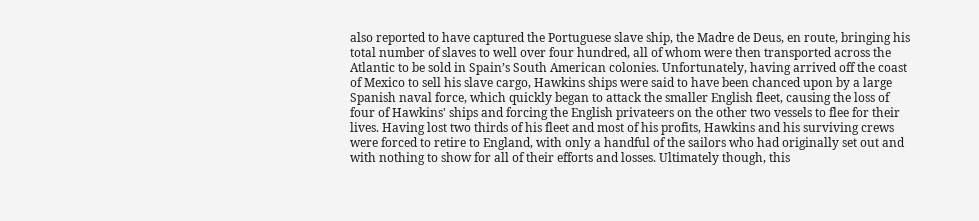also reported to have captured the Portuguese slave ship, the Madre de Deus, en route, bringing his total number of slaves to well over four hundred, all of whom were then transported across the Atlantic to be sold in Spain’s South American colonies. Unfortunately, having arrived off the coast of Mexico to sell his slave cargo, Hawkins ships were said to have been chanced upon by a large Spanish naval force, which quickly began to attack the smaller English fleet, causing the loss of four of Hawkins' ships and forcing the English privateers on the other two vessels to flee for their lives. Having lost two thirds of his fleet and most of his profits, Hawkins and his surviving crews were forced to retire to England, with only a handful of the sailors who had originally set out and with nothing to show for all of their efforts and losses. Ultimately though, this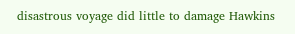disastrous voyage did little to damage Hawkins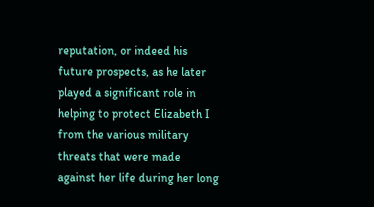reputation, or indeed his future prospects, as he later played a significant role in helping to protect Elizabeth I from the various military threats that were made against her life during her long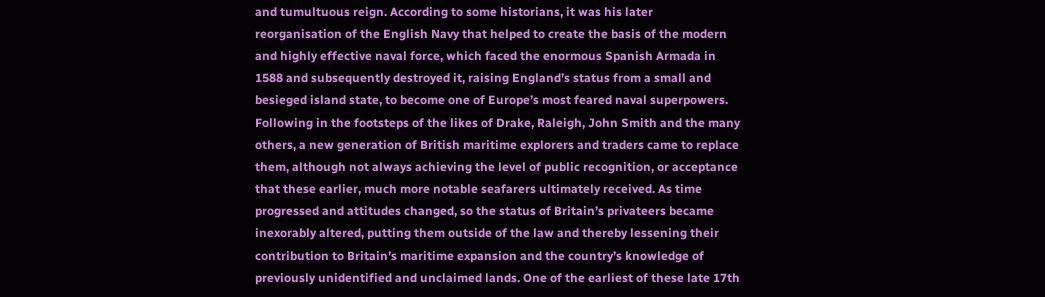and tumultuous reign. According to some historians, it was his later reorganisation of the English Navy that helped to create the basis of the modern and highly effective naval force, which faced the enormous Spanish Armada in 1588 and subsequently destroyed it, raising England’s status from a small and besieged island state, to become one of Europe’s most feared naval superpowers.
Following in the footsteps of the likes of Drake, Raleigh, John Smith and the many others, a new generation of British maritime explorers and traders came to replace them, although not always achieving the level of public recognition, or acceptance that these earlier, much more notable seafarers ultimately received. As time progressed and attitudes changed, so the status of Britain’s privateers became inexorably altered, putting them outside of the law and thereby lessening their contribution to Britain’s maritime expansion and the country’s knowledge of previously unidentified and unclaimed lands. One of the earliest of these late 17th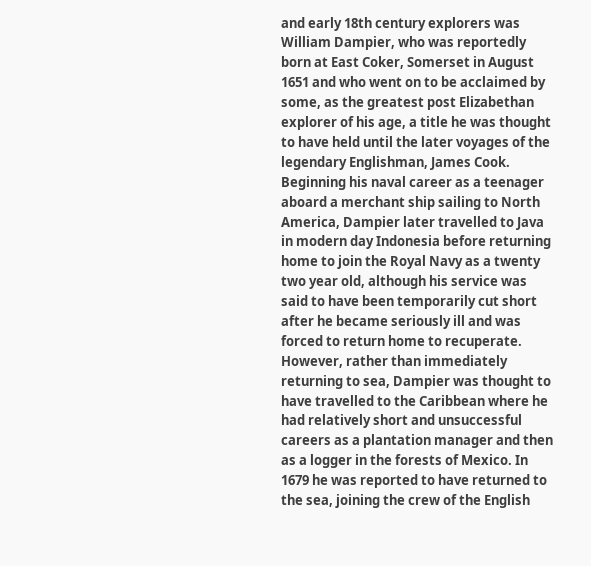and early 18th century explorers was William Dampier, who was reportedly born at East Coker, Somerset in August 1651 and who went on to be acclaimed by some, as the greatest post Elizabethan explorer of his age, a title he was thought to have held until the later voyages of the legendary Englishman, James Cook.
Beginning his naval career as a teenager aboard a merchant ship sailing to North America, Dampier later travelled to Java in modern day Indonesia before returning home to join the Royal Navy as a twenty two year old, although his service was said to have been temporarily cut short after he became seriously ill and was forced to return home to recuperate. However, rather than immediately returning to sea, Dampier was thought to have travelled to the Caribbean where he had relatively short and unsuccessful careers as a plantation manager and then as a logger in the forests of Mexico. In 1679 he was reported to have returned to the sea, joining the crew of the English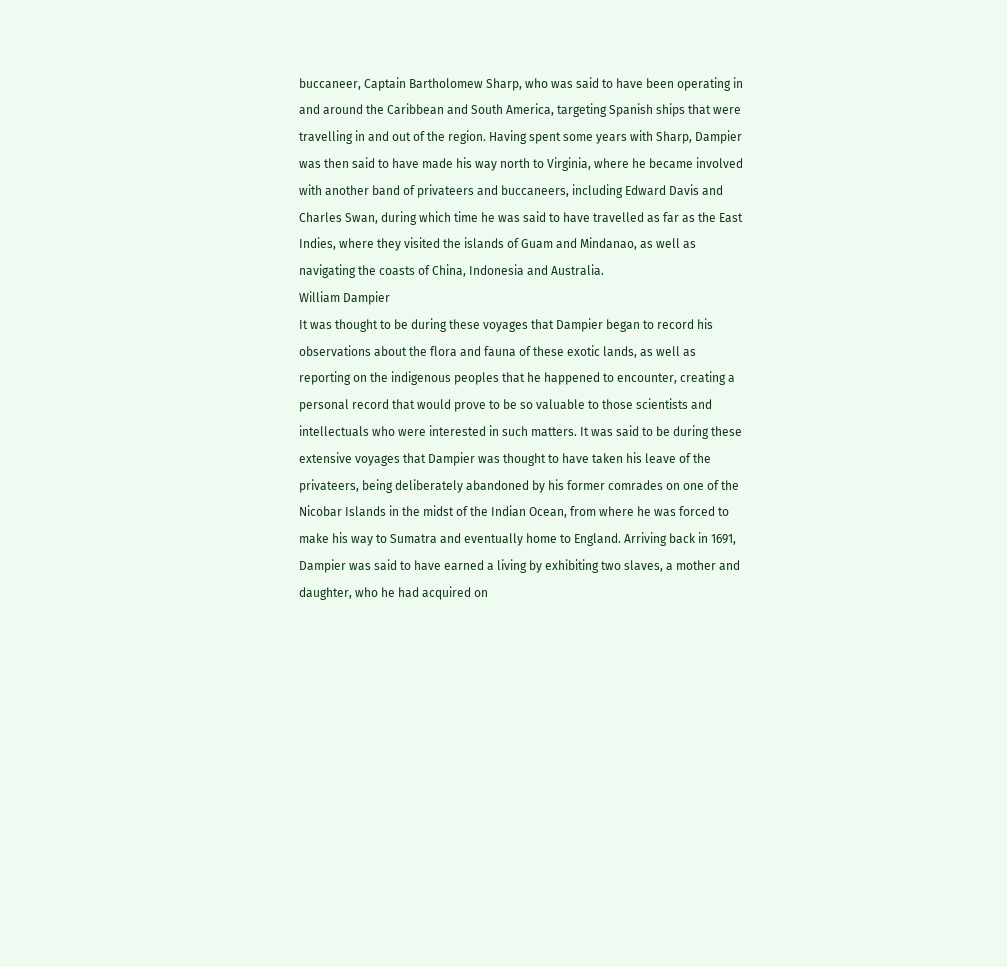buccaneer, Captain Bartholomew Sharp, who was said to have been operating in and around the Caribbean and South America, targeting Spanish ships that were travelling in and out of the region. Having spent some years with Sharp, Dampier was then said to have made his way north to Virginia, where he became involved with another band of privateers and buccaneers, including Edward Davis and Charles Swan, during which time he was said to have travelled as far as the East Indies, where they visited the islands of Guam and Mindanao, as well as navigating the coasts of China, Indonesia and Australia.
William Dampier
It was thought to be during these voyages that Dampier began to record his observations about the flora and fauna of these exotic lands, as well as reporting on the indigenous peoples that he happened to encounter, creating a personal record that would prove to be so valuable to those scientists and intellectuals who were interested in such matters. It was said to be during these extensive voyages that Dampier was thought to have taken his leave of the privateers, being deliberately abandoned by his former comrades on one of the Nicobar Islands in the midst of the Indian Ocean, from where he was forced to make his way to Sumatra and eventually home to England. Arriving back in 1691, Dampier was said to have earned a living by exhibiting two slaves, a mother and daughter, who he had acquired on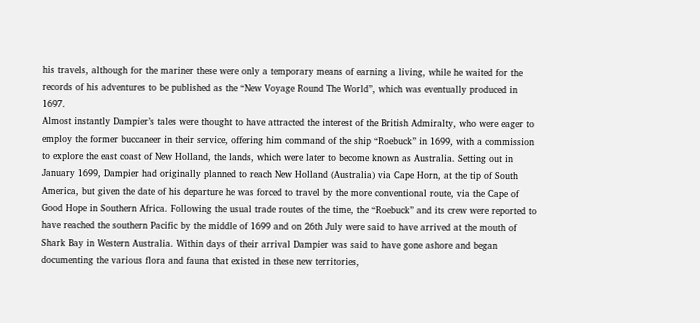his travels, although for the mariner these were only a temporary means of earning a living, while he waited for the records of his adventures to be published as the “New Voyage Round The World”, which was eventually produced in 1697.
Almost instantly Dampier’s tales were thought to have attracted the interest of the British Admiralty, who were eager to employ the former buccaneer in their service, offering him command of the ship “Roebuck” in 1699, with a commission to explore the east coast of New Holland, the lands, which were later to become known as Australia. Setting out in January 1699, Dampier had originally planned to reach New Holland (Australia) via Cape Horn, at the tip of South America, but given the date of his departure he was forced to travel by the more conventional route, via the Cape of Good Hope in Southern Africa. Following the usual trade routes of the time, the “Roebuck” and its crew were reported to have reached the southern Pacific by the middle of 1699 and on 26th July were said to have arrived at the mouth of Shark Bay in Western Australia. Within days of their arrival Dampier was said to have gone ashore and began documenting the various flora and fauna that existed in these new territories,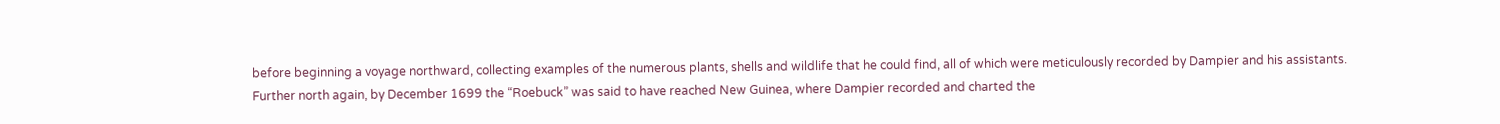before beginning a voyage northward, collecting examples of the numerous plants, shells and wildlife that he could find, all of which were meticulously recorded by Dampier and his assistants.
Further north again, by December 1699 the “Roebuck” was said to have reached New Guinea, where Dampier recorded and charted the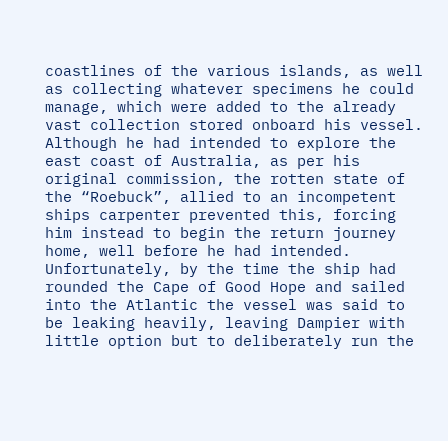coastlines of the various islands, as well as collecting whatever specimens he could manage, which were added to the already vast collection stored onboard his vessel. Although he had intended to explore the east coast of Australia, as per his original commission, the rotten state of the “Roebuck”, allied to an incompetent ships carpenter prevented this, forcing him instead to begin the return journey home, well before he had intended. Unfortunately, by the time the ship had rounded the Cape of Good Hope and sailed into the Atlantic the vessel was said to be leaking heavily, leaving Dampier with little option but to deliberately run the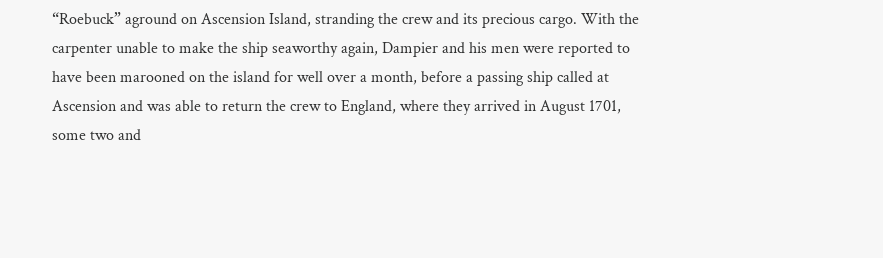“Roebuck” aground on Ascension Island, stranding the crew and its precious cargo. With the carpenter unable to make the ship seaworthy again, Dampier and his men were reported to have been marooned on the island for well over a month, before a passing ship called at Ascension and was able to return the crew to England, where they arrived in August 1701, some two and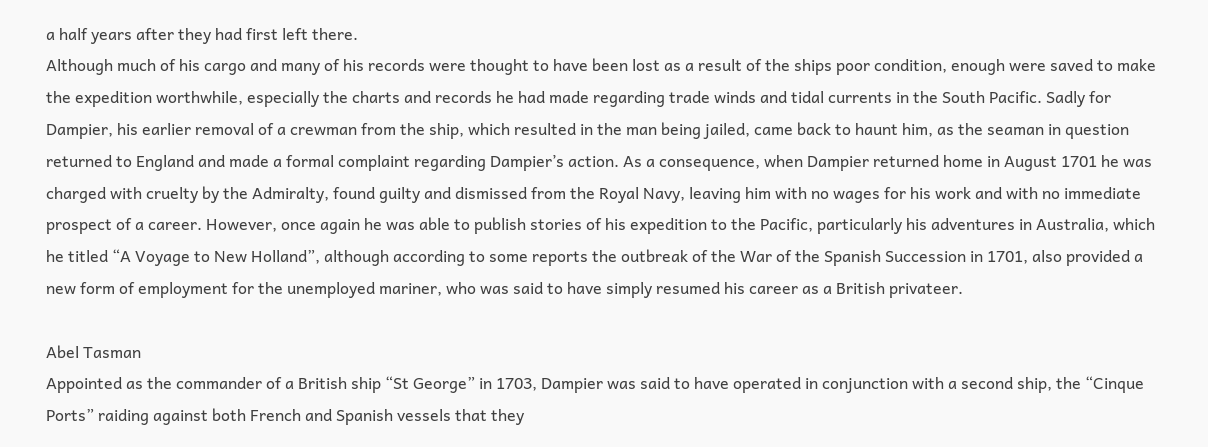a half years after they had first left there.
Although much of his cargo and many of his records were thought to have been lost as a result of the ships poor condition, enough were saved to make the expedition worthwhile, especially the charts and records he had made regarding trade winds and tidal currents in the South Pacific. Sadly for Dampier, his earlier removal of a crewman from the ship, which resulted in the man being jailed, came back to haunt him, as the seaman in question returned to England and made a formal complaint regarding Dampier’s action. As a consequence, when Dampier returned home in August 1701 he was charged with cruelty by the Admiralty, found guilty and dismissed from the Royal Navy, leaving him with no wages for his work and with no immediate prospect of a career. However, once again he was able to publish stories of his expedition to the Pacific, particularly his adventures in Australia, which he titled “A Voyage to New Holland”, although according to some reports the outbreak of the War of the Spanish Succession in 1701, also provided a new form of employment for the unemployed mariner, who was said to have simply resumed his career as a British privateer.

Abel Tasman
Appointed as the commander of a British ship “St George” in 1703, Dampier was said to have operated in conjunction with a second ship, the “Cinque Ports” raiding against both French and Spanish vessels that they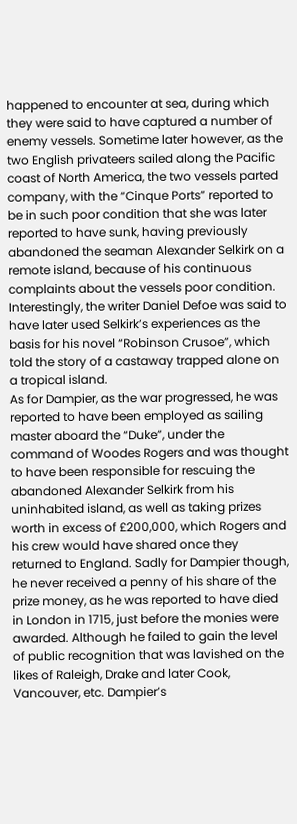happened to encounter at sea, during which they were said to have captured a number of enemy vessels. Sometime later however, as the two English privateers sailed along the Pacific coast of North America, the two vessels parted company, with the “Cinque Ports” reported to be in such poor condition that she was later reported to have sunk, having previously abandoned the seaman Alexander Selkirk on a remote island, because of his continuous complaints about the vessels poor condition. Interestingly, the writer Daniel Defoe was said to have later used Selkirk’s experiences as the basis for his novel “Robinson Crusoe”, which told the story of a castaway trapped alone on a tropical island.
As for Dampier, as the war progressed, he was reported to have been employed as sailing master aboard the “Duke”, under the command of Woodes Rogers and was thought to have been responsible for rescuing the abandoned Alexander Selkirk from his uninhabited island, as well as taking prizes worth in excess of £200,000, which Rogers and his crew would have shared once they returned to England. Sadly for Dampier though, he never received a penny of his share of the prize money, as he was reported to have died in London in 1715, just before the monies were awarded. Although he failed to gain the level of public recognition that was lavished on the likes of Raleigh, Drake and later Cook, Vancouver, etc. Dampier’s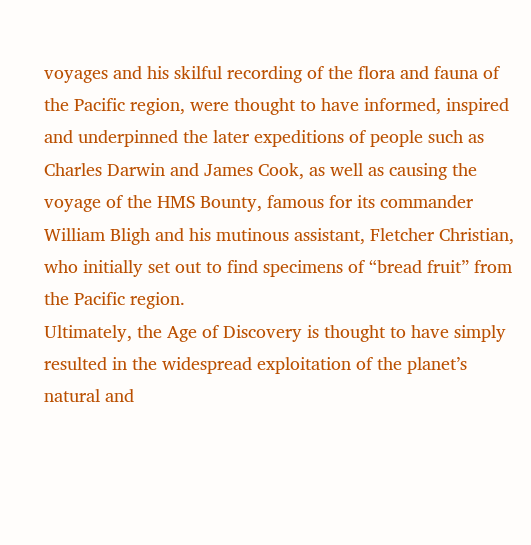voyages and his skilful recording of the flora and fauna of the Pacific region, were thought to have informed, inspired and underpinned the later expeditions of people such as Charles Darwin and James Cook, as well as causing the voyage of the HMS Bounty, famous for its commander William Bligh and his mutinous assistant, Fletcher Christian, who initially set out to find specimens of “bread fruit” from the Pacific region.
Ultimately, the Age of Discovery is thought to have simply resulted in the widespread exploitation of the planet’s natural and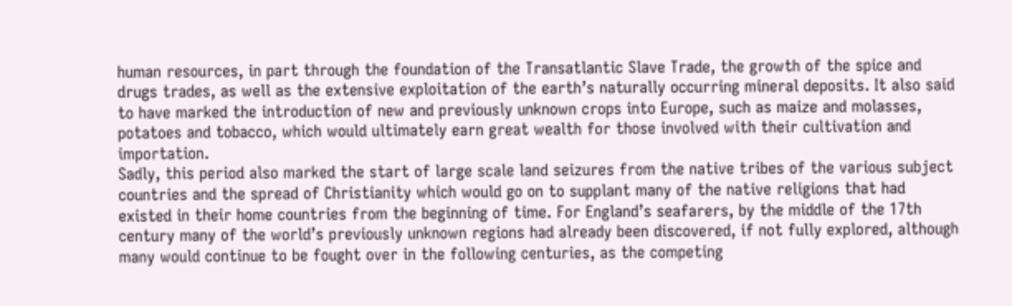human resources, in part through the foundation of the Transatlantic Slave Trade, the growth of the spice and drugs trades, as well as the extensive exploitation of the earth’s naturally occurring mineral deposits. It also said to have marked the introduction of new and previously unknown crops into Europe, such as maize and molasses, potatoes and tobacco, which would ultimately earn great wealth for those involved with their cultivation and importation.
Sadly, this period also marked the start of large scale land seizures from the native tribes of the various subject countries and the spread of Christianity which would go on to supplant many of the native religions that had existed in their home countries from the beginning of time. For England’s seafarers, by the middle of the 17th century many of the world’s previously unknown regions had already been discovered, if not fully explored, although many would continue to be fought over in the following centuries, as the competing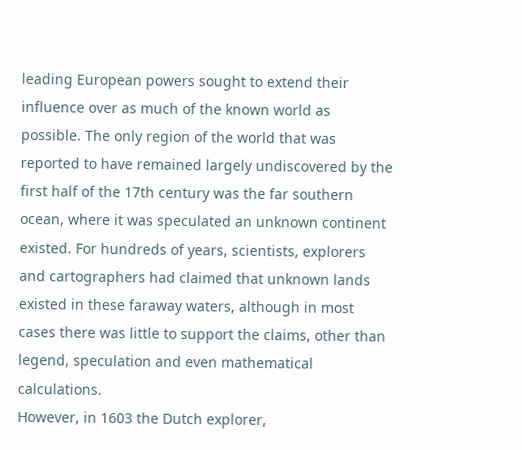leading European powers sought to extend their influence over as much of the known world as possible. The only region of the world that was reported to have remained largely undiscovered by the first half of the 17th century was the far southern ocean, where it was speculated an unknown continent existed. For hundreds of years, scientists, explorers and cartographers had claimed that unknown lands existed in these faraway waters, although in most cases there was little to support the claims, other than legend, speculation and even mathematical calculations.
However, in 1603 the Dutch explorer,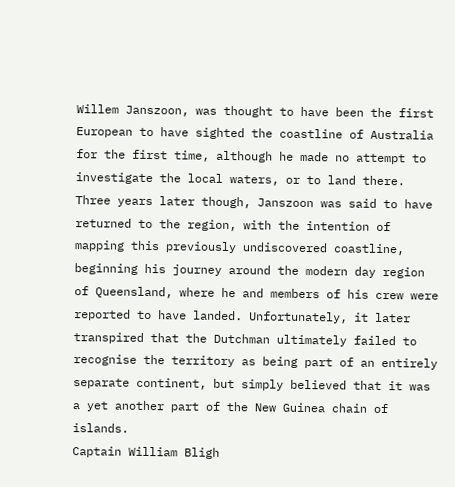Willem Janszoon, was thought to have been the first European to have sighted the coastline of Australia for the first time, although he made no attempt to investigate the local waters, or to land there. Three years later though, Janszoon was said to have returned to the region, with the intention of mapping this previously undiscovered coastline, beginning his journey around the modern day region of Queensland, where he and members of his crew were reported to have landed. Unfortunately, it later transpired that the Dutchman ultimately failed to recognise the territory as being part of an entirely separate continent, but simply believed that it was  a yet another part of the New Guinea chain of islands.
Captain William Bligh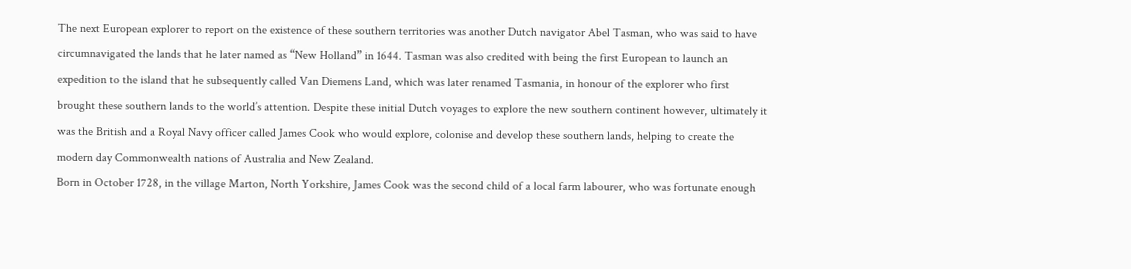The next European explorer to report on the existence of these southern territories was another Dutch navigator Abel Tasman, who was said to have circumnavigated the lands that he later named as “New Holland” in 1644. Tasman was also credited with being the first European to launch an expedition to the island that he subsequently called Van Diemens Land, which was later renamed Tasmania, in honour of the explorer who first brought these southern lands to the world’s attention. Despite these initial Dutch voyages to explore the new southern continent however, ultimately it was the British and a Royal Navy officer called James Cook who would explore, colonise and develop these southern lands, helping to create the modern day Commonwealth nations of Australia and New Zealand.
Born in October 1728, in the village Marton, North Yorkshire, James Cook was the second child of a local farm labourer, who was fortunate enough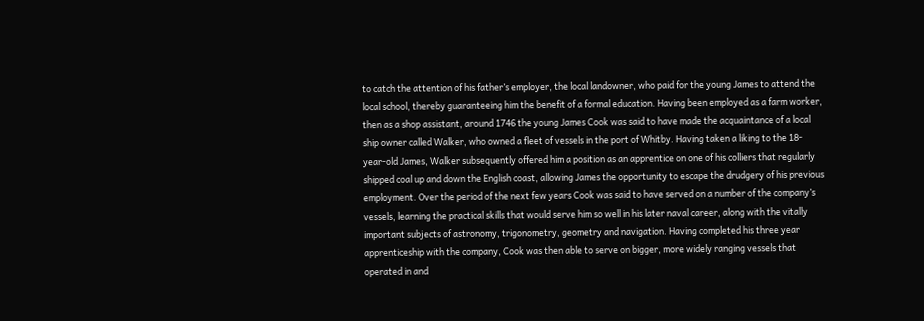to catch the attention of his father’s employer, the local landowner, who paid for the young James to attend the local school, thereby guaranteeing him the benefit of a formal education. Having been employed as a farm worker, then as a shop assistant, around 1746 the young James Cook was said to have made the acquaintance of a local ship owner called Walker, who owned a fleet of vessels in the port of Whitby. Having taken a liking to the 18-year-old James, Walker subsequently offered him a position as an apprentice on one of his colliers that regularly shipped coal up and down the English coast, allowing James the opportunity to escape the drudgery of his previous employment. Over the period of the next few years Cook was said to have served on a number of the company’s vessels, learning the practical skills that would serve him so well in his later naval career, along with the vitally important subjects of astronomy, trigonometry, geometry and navigation. Having completed his three year apprenticeship with the company, Cook was then able to serve on bigger, more widely ranging vessels that operated in and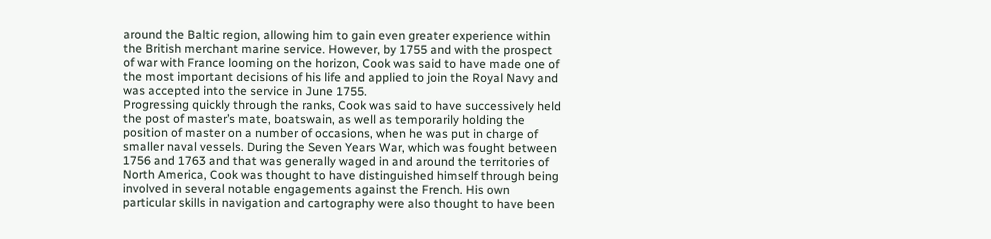around the Baltic region, allowing him to gain even greater experience within the British merchant marine service. However, by 1755 and with the prospect of war with France looming on the horizon, Cook was said to have made one of the most important decisions of his life and applied to join the Royal Navy and was accepted into the service in June 1755.
Progressing quickly through the ranks, Cook was said to have successively held the post of master’s mate, boatswain, as well as temporarily holding the position of master on a number of occasions, when he was put in charge of smaller naval vessels. During the Seven Years War, which was fought between 1756 and 1763 and that was generally waged in and around the territories of North America, Cook was thought to have distinguished himself through being involved in several notable engagements against the French. His own particular skills in navigation and cartography were also thought to have been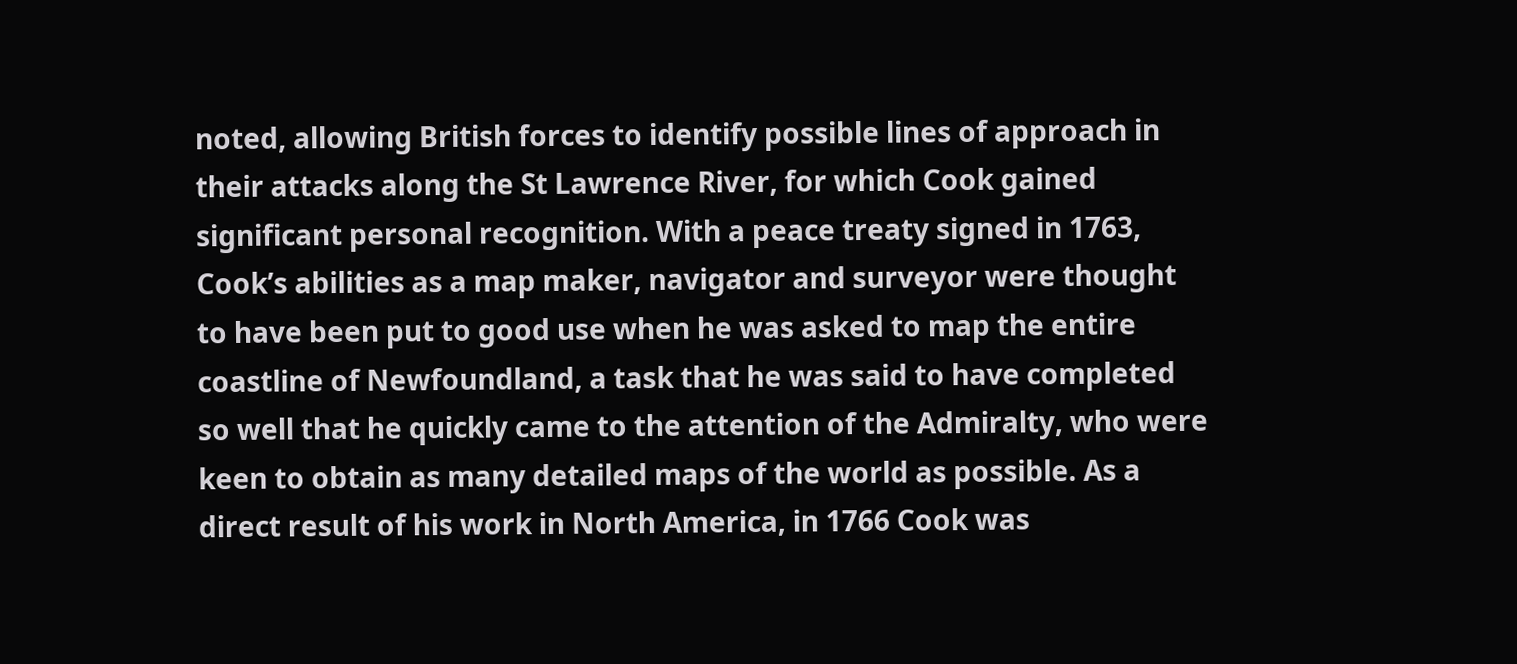noted, allowing British forces to identify possible lines of approach in their attacks along the St Lawrence River, for which Cook gained significant personal recognition. With a peace treaty signed in 1763, Cook’s abilities as a map maker, navigator and surveyor were thought to have been put to good use when he was asked to map the entire coastline of Newfoundland, a task that he was said to have completed so well that he quickly came to the attention of the Admiralty, who were keen to obtain as many detailed maps of the world as possible. As a direct result of his work in North America, in 1766 Cook was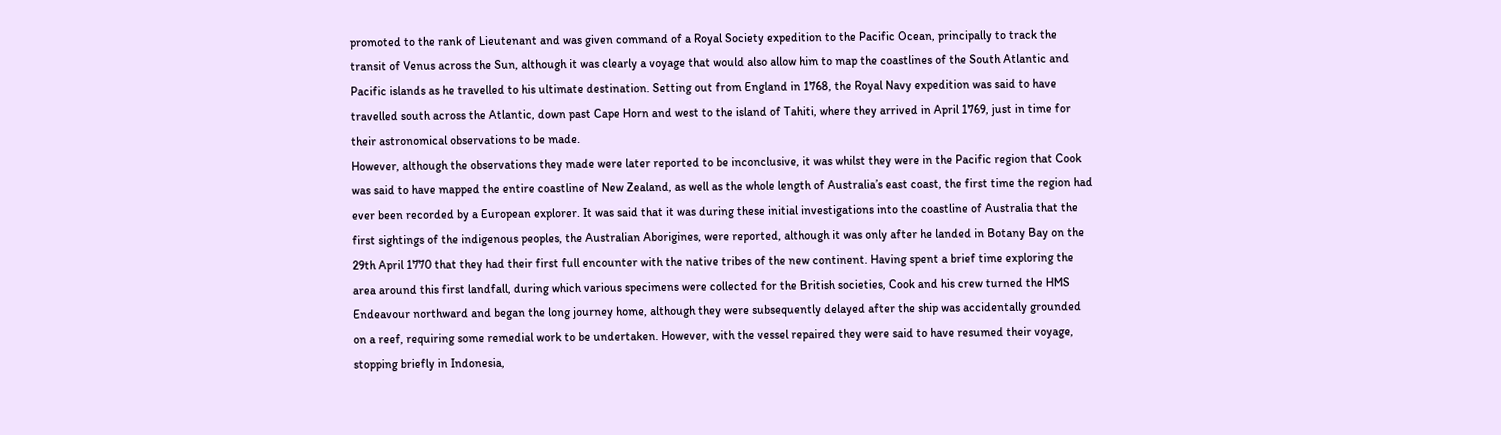promoted to the rank of Lieutenant and was given command of a Royal Society expedition to the Pacific Ocean, principally to track the transit of Venus across the Sun, although it was clearly a voyage that would also allow him to map the coastlines of the South Atlantic and Pacific islands as he travelled to his ultimate destination. Setting out from England in 1768, the Royal Navy expedition was said to have travelled south across the Atlantic, down past Cape Horn and west to the island of Tahiti, where they arrived in April 1769, just in time for their astronomical observations to be made.
However, although the observations they made were later reported to be inconclusive, it was whilst they were in the Pacific region that Cook was said to have mapped the entire coastline of New Zealand, as well as the whole length of Australia’s east coast, the first time the region had ever been recorded by a European explorer. It was said that it was during these initial investigations into the coastline of Australia that the first sightings of the indigenous peoples, the Australian Aborigines, were reported, although it was only after he landed in Botany Bay on the 29th April 1770 that they had their first full encounter with the native tribes of the new continent. Having spent a brief time exploring the area around this first landfall, during which various specimens were collected for the British societies, Cook and his crew turned the HMS Endeavour northward and began the long journey home, although they were subsequently delayed after the ship was accidentally grounded on a reef, requiring some remedial work to be undertaken. However, with the vessel repaired they were said to have resumed their voyage, stopping briefly in Indonesia,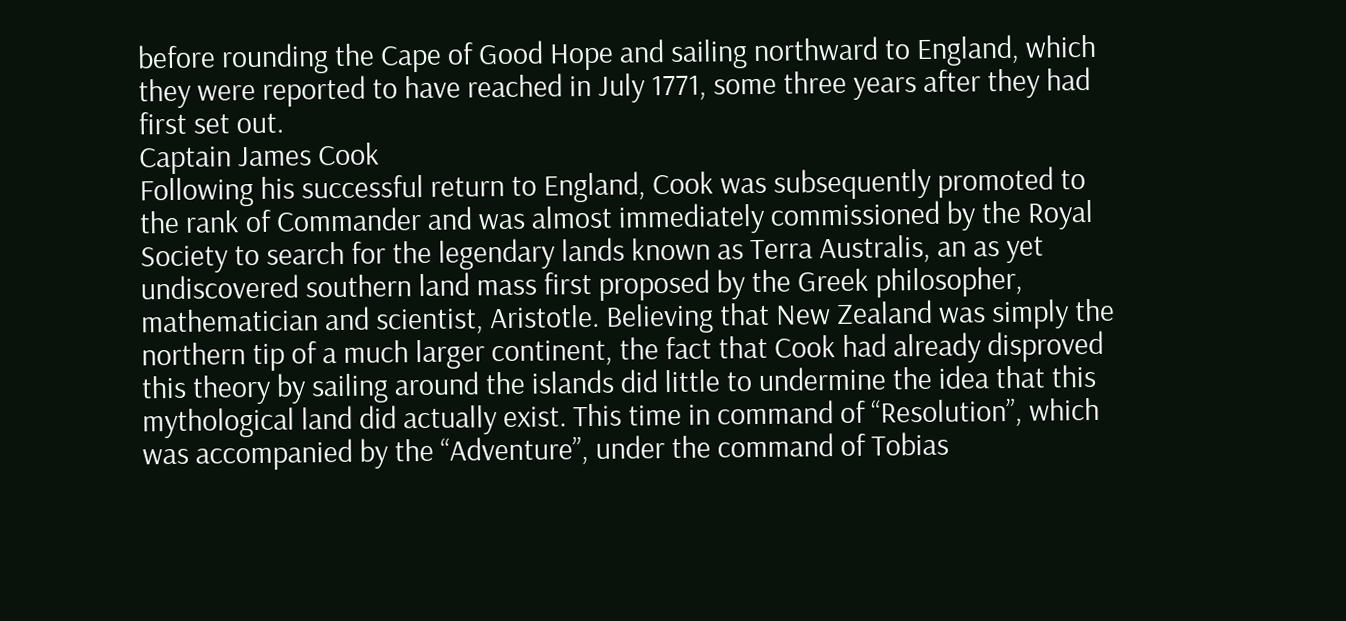before rounding the Cape of Good Hope and sailing northward to England, which they were reported to have reached in July 1771, some three years after they had first set out.
Captain James Cook
Following his successful return to England, Cook was subsequently promoted to the rank of Commander and was almost immediately commissioned by the Royal Society to search for the legendary lands known as Terra Australis, an as yet undiscovered southern land mass first proposed by the Greek philosopher, mathematician and scientist, Aristotle. Believing that New Zealand was simply the northern tip of a much larger continent, the fact that Cook had already disproved this theory by sailing around the islands did little to undermine the idea that this mythological land did actually exist. This time in command of “Resolution”, which was accompanied by the “Adventure”, under the command of Tobias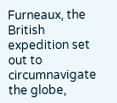Furneaux, the British expedition set out to circumnavigate the globe,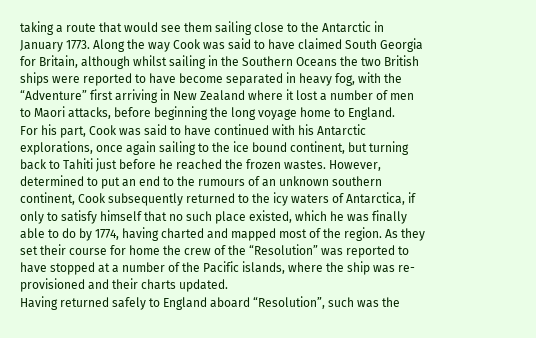taking a route that would see them sailing close to the Antarctic in January 1773. Along the way Cook was said to have claimed South Georgia for Britain, although whilst sailing in the Southern Oceans the two British ships were reported to have become separated in heavy fog, with the “Adventure” first arriving in New Zealand where it lost a number of men to Maori attacks, before beginning the long voyage home to England.
For his part, Cook was said to have continued with his Antarctic explorations, once again sailing to the ice bound continent, but turning back to Tahiti just before he reached the frozen wastes. However, determined to put an end to the rumours of an unknown southern continent, Cook subsequently returned to the icy waters of Antarctica, if only to satisfy himself that no such place existed, which he was finally able to do by 1774, having charted and mapped most of the region. As they set their course for home the crew of the “Resolution” was reported to have stopped at a number of the Pacific islands, where the ship was re-provisioned and their charts updated.
Having returned safely to England aboard “Resolution”, such was the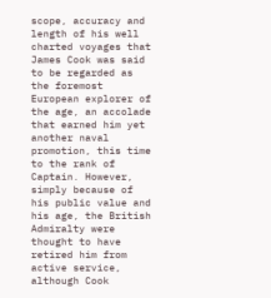scope, accuracy and length of his well charted voyages that James Cook was said to be regarded as the foremost European explorer of the age, an accolade that earned him yet another naval promotion, this time to the rank of Captain. However, simply because of his public value and his age, the British Admiralty were thought to have retired him from active service, although Cook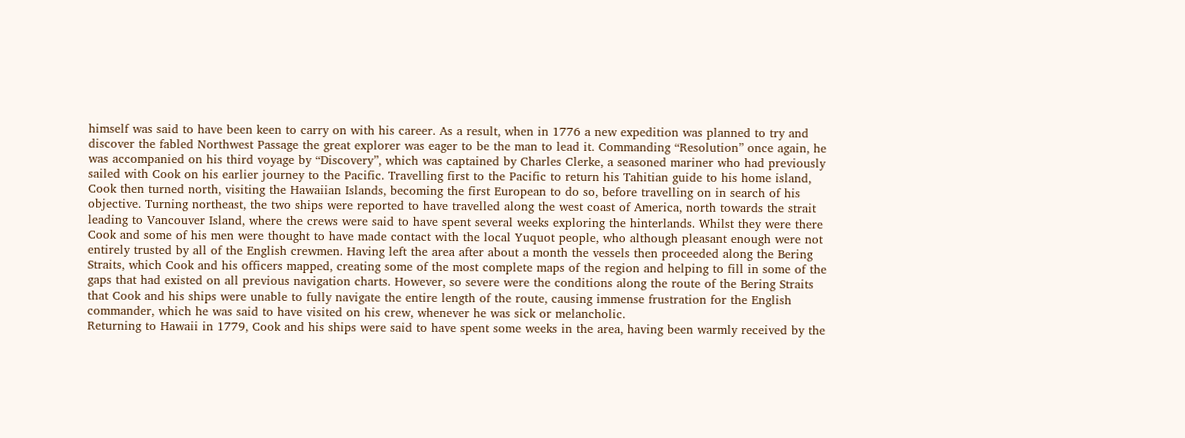himself was said to have been keen to carry on with his career. As a result, when in 1776 a new expedition was planned to try and discover the fabled Northwest Passage the great explorer was eager to be the man to lead it. Commanding “Resolution” once again, he was accompanied on his third voyage by “Discovery”, which was captained by Charles Clerke, a seasoned mariner who had previously sailed with Cook on his earlier journey to the Pacific. Travelling first to the Pacific to return his Tahitian guide to his home island, Cook then turned north, visiting the Hawaiian Islands, becoming the first European to do so, before travelling on in search of his objective. Turning northeast, the two ships were reported to have travelled along the west coast of America, north towards the strait leading to Vancouver Island, where the crews were said to have spent several weeks exploring the hinterlands. Whilst they were there Cook and some of his men were thought to have made contact with the local Yuquot people, who although pleasant enough were not entirely trusted by all of the English crewmen. Having left the area after about a month the vessels then proceeded along the Bering Straits, which Cook and his officers mapped, creating some of the most complete maps of the region and helping to fill in some of the gaps that had existed on all previous navigation charts. However, so severe were the conditions along the route of the Bering Straits that Cook and his ships were unable to fully navigate the entire length of the route, causing immense frustration for the English commander, which he was said to have visited on his crew, whenever he was sick or melancholic.
Returning to Hawaii in 1779, Cook and his ships were said to have spent some weeks in the area, having been warmly received by the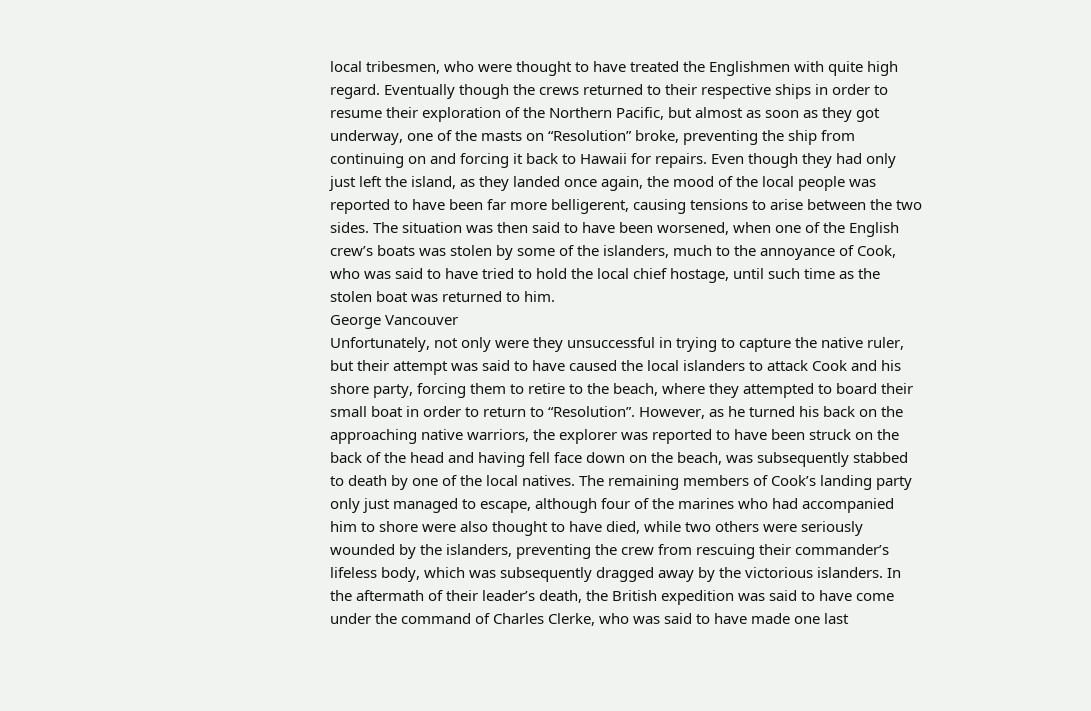local tribesmen, who were thought to have treated the Englishmen with quite high regard. Eventually though the crews returned to their respective ships in order to resume their exploration of the Northern Pacific, but almost as soon as they got underway, one of the masts on “Resolution” broke, preventing the ship from continuing on and forcing it back to Hawaii for repairs. Even though they had only just left the island, as they landed once again, the mood of the local people was reported to have been far more belligerent, causing tensions to arise between the two sides. The situation was then said to have been worsened, when one of the English crew’s boats was stolen by some of the islanders, much to the annoyance of Cook, who was said to have tried to hold the local chief hostage, until such time as the stolen boat was returned to him.
George Vancouver
Unfortunately, not only were they unsuccessful in trying to capture the native ruler, but their attempt was said to have caused the local islanders to attack Cook and his shore party, forcing them to retire to the beach, where they attempted to board their small boat in order to return to “Resolution”. However, as he turned his back on the approaching native warriors, the explorer was reported to have been struck on the back of the head and having fell face down on the beach, was subsequently stabbed to death by one of the local natives. The remaining members of Cook’s landing party only just managed to escape, although four of the marines who had accompanied him to shore were also thought to have died, while two others were seriously wounded by the islanders, preventing the crew from rescuing their commander’s lifeless body, which was subsequently dragged away by the victorious islanders. In the aftermath of their leader’s death, the British expedition was said to have come under the command of Charles Clerke, who was said to have made one last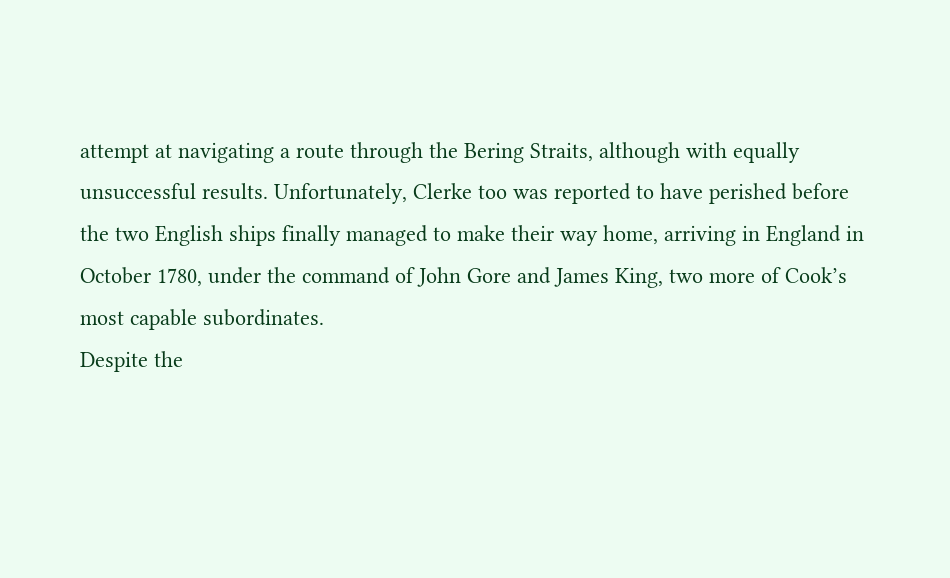attempt at navigating a route through the Bering Straits, although with equally unsuccessful results. Unfortunately, Clerke too was reported to have perished before the two English ships finally managed to make their way home, arriving in England in October 1780, under the command of John Gore and James King, two more of Cook’s most capable subordinates.
Despite the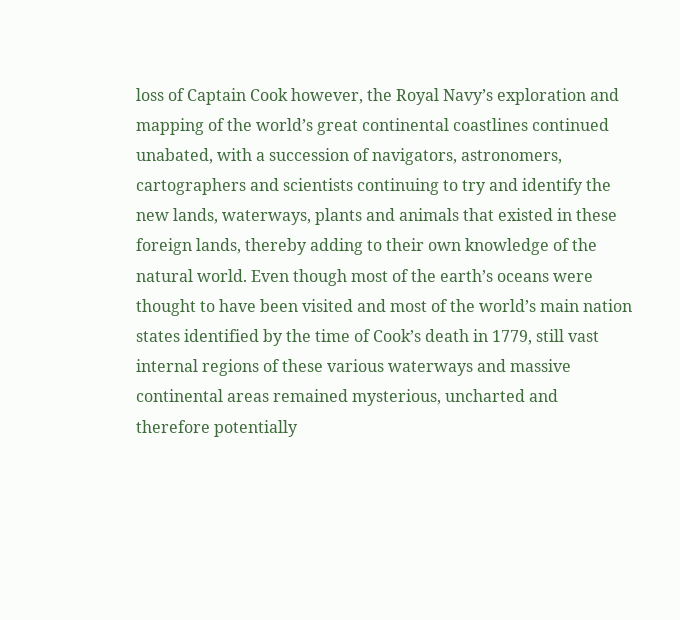loss of Captain Cook however, the Royal Navy’s exploration and mapping of the world’s great continental coastlines continued unabated, with a succession of navigators, astronomers, cartographers and scientists continuing to try and identify the new lands, waterways, plants and animals that existed in these foreign lands, thereby adding to their own knowledge of the natural world. Even though most of the earth’s oceans were thought to have been visited and most of the world’s main nation states identified by the time of Cook’s death in 1779, still vast internal regions of these various waterways and massive continental areas remained mysterious, uncharted and therefore potentially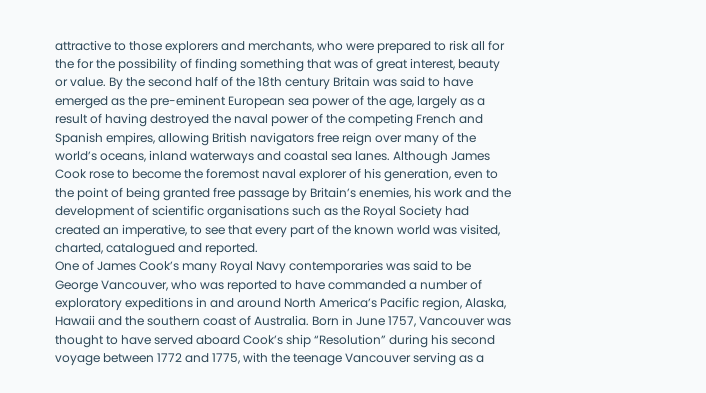attractive to those explorers and merchants, who were prepared to risk all for the for the possibility of finding something that was of great interest, beauty or value. By the second half of the 18th century Britain was said to have emerged as the pre-eminent European sea power of the age, largely as a result of having destroyed the naval power of the competing French and Spanish empires, allowing British navigators free reign over many of the world’s oceans, inland waterways and coastal sea lanes. Although James Cook rose to become the foremost naval explorer of his generation, even to the point of being granted free passage by Britain’s enemies, his work and the development of scientific organisations such as the Royal Society had created an imperative, to see that every part of the known world was visited, charted, catalogued and reported.
One of James Cook’s many Royal Navy contemporaries was said to be George Vancouver, who was reported to have commanded a number of exploratory expeditions in and around North America’s Pacific region, Alaska, Hawaii and the southern coast of Australia. Born in June 1757, Vancouver was thought to have served aboard Cook’s ship “Resolution” during his second voyage between 1772 and 1775, with the teenage Vancouver serving as a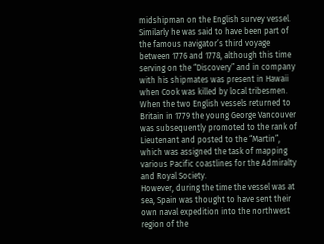midshipman on the English survey vessel. Similarly he was said to have been part of the famous navigator’s third voyage between 1776 and 1778, although this time serving on the “Discovery” and in company with his shipmates was present in Hawaii when Cook was killed by local tribesmen. When the two English vessels returned to Britain in 1779 the young George Vancouver was subsequently promoted to the rank of Lieutenant and posted to the “Martin”, which was assigned the task of mapping various Pacific coastlines for the Admiralty and Royal Society.
However, during the time the vessel was at sea, Spain was thought to have sent their own naval expedition into the northwest region of the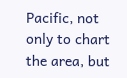Pacific, not only to chart the area, but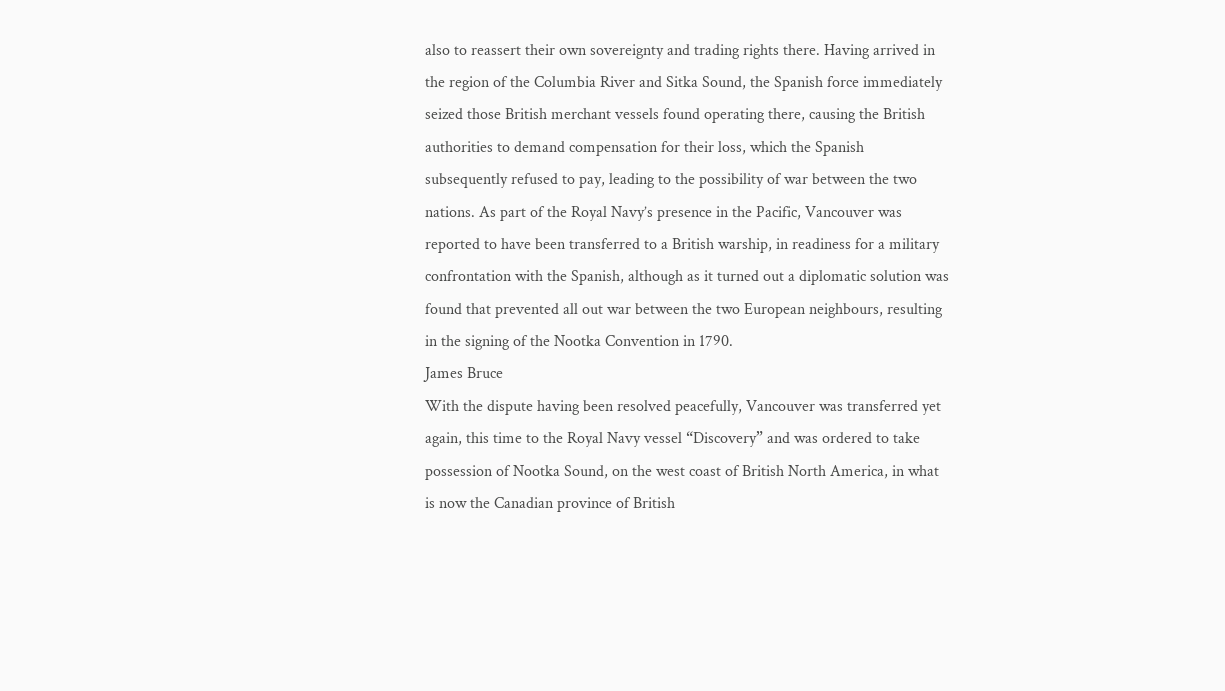also to reassert their own sovereignty and trading rights there. Having arrived in the region of the Columbia River and Sitka Sound, the Spanish force immediately seized those British merchant vessels found operating there, causing the British authorities to demand compensation for their loss, which the Spanish subsequently refused to pay, leading to the possibility of war between the two nations. As part of the Royal Navy’s presence in the Pacific, Vancouver was reported to have been transferred to a British warship, in readiness for a military confrontation with the Spanish, although as it turned out a diplomatic solution was found that prevented all out war between the two European neighbours, resulting in the signing of the Nootka Convention in 1790.
James Bruce
With the dispute having been resolved peacefully, Vancouver was transferred yet again, this time to the Royal Navy vessel “Discovery” and was ordered to take possession of Nootka Sound, on the west coast of British North America, in what is now the Canadian province of British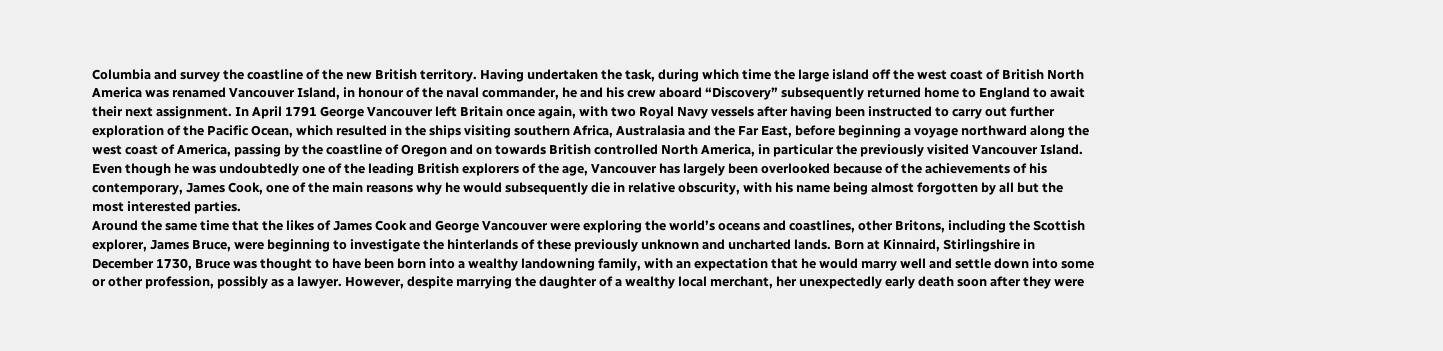Columbia and survey the coastline of the new British territory. Having undertaken the task, during which time the large island off the west coast of British North America was renamed Vancouver Island, in honour of the naval commander, he and his crew aboard “Discovery” subsequently returned home to England to await their next assignment. In April 1791 George Vancouver left Britain once again, with two Royal Navy vessels after having been instructed to carry out further exploration of the Pacific Ocean, which resulted in the ships visiting southern Africa, Australasia and the Far East, before beginning a voyage northward along the west coast of America, passing by the coastline of Oregon and on towards British controlled North America, in particular the previously visited Vancouver Island. Even though he was undoubtedly one of the leading British explorers of the age, Vancouver has largely been overlooked because of the achievements of his contemporary, James Cook, one of the main reasons why he would subsequently die in relative obscurity, with his name being almost forgotten by all but the most interested parties.
Around the same time that the likes of James Cook and George Vancouver were exploring the world’s oceans and coastlines, other Britons, including the Scottish explorer, James Bruce, were beginning to investigate the hinterlands of these previously unknown and uncharted lands. Born at Kinnaird, Stirlingshire in December 1730, Bruce was thought to have been born into a wealthy landowning family, with an expectation that he would marry well and settle down into some or other profession, possibly as a lawyer. However, despite marrying the daughter of a wealthy local merchant, her unexpectedly early death soon after they were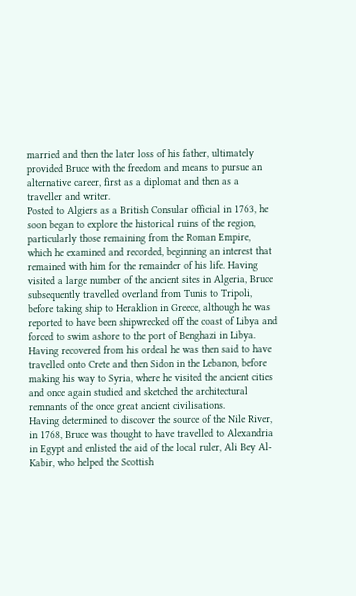married and then the later loss of his father, ultimately provided Bruce with the freedom and means to pursue an alternative career, first as a diplomat and then as a traveller and writer.
Posted to Algiers as a British Consular official in 1763, he soon began to explore the historical ruins of the region, particularly those remaining from the Roman Empire, which he examined and recorded, beginning an interest that remained with him for the remainder of his life. Having visited a large number of the ancient sites in Algeria, Bruce subsequently travelled overland from Tunis to Tripoli, before taking ship to Heraklion in Greece, although he was reported to have been shipwrecked off the coast of Libya and forced to swim ashore to the port of Benghazi in Libya. Having recovered from his ordeal he was then said to have travelled onto Crete and then Sidon in the Lebanon, before making his way to Syria, where he visited the ancient cities and once again studied and sketched the architectural remnants of the once great ancient civilisations.
Having determined to discover the source of the Nile River, in 1768, Bruce was thought to have travelled to Alexandria in Egypt and enlisted the aid of the local ruler, Ali Bey Al-Kabir, who helped the Scottish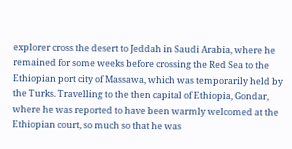explorer cross the desert to Jeddah in Saudi Arabia, where he remained for some weeks before crossing the Red Sea to the Ethiopian port city of Massawa, which was temporarily held by the Turks. Travelling to the then capital of Ethiopia, Gondar, where he was reported to have been warmly welcomed at the Ethiopian court, so much so that he was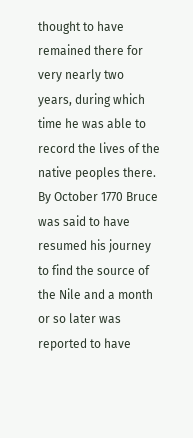thought to have remained there for very nearly two years, during which time he was able to record the lives of the native peoples there. By October 1770 Bruce was said to have resumed his journey to find the source of the Nile and a month or so later was reported to have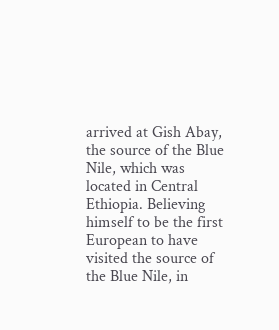arrived at Gish Abay, the source of the Blue Nile, which was located in Central Ethiopia. Believing himself to be the first European to have visited the source of the Blue Nile, in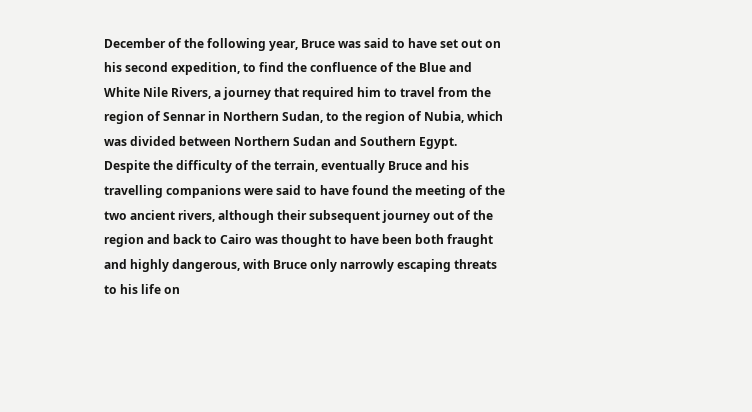December of the following year, Bruce was said to have set out on his second expedition, to find the confluence of the Blue and White Nile Rivers, a journey that required him to travel from the region of Sennar in Northern Sudan, to the region of Nubia, which was divided between Northern Sudan and Southern Egypt.
Despite the difficulty of the terrain, eventually Bruce and his travelling companions were said to have found the meeting of the two ancient rivers, although their subsequent journey out of the region and back to Cairo was thought to have been both fraught and highly dangerous, with Bruce only narrowly escaping threats to his life on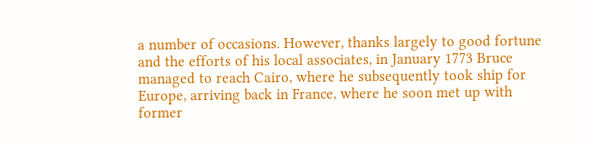a number of occasions. However, thanks largely to good fortune and the efforts of his local associates, in January 1773 Bruce managed to reach Cairo, where he subsequently took ship for Europe, arriving back in France, where he soon met up with former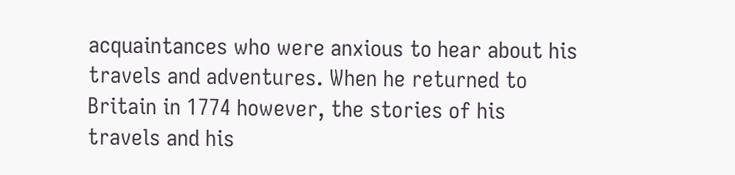acquaintances who were anxious to hear about his travels and adventures. When he returned to Britain in 1774 however, the stories of his travels and his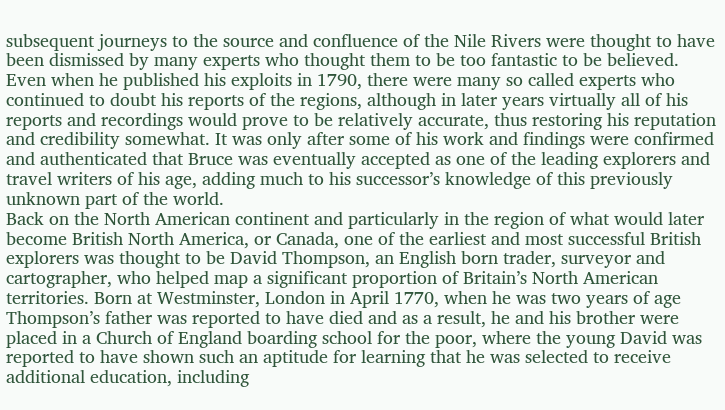subsequent journeys to the source and confluence of the Nile Rivers were thought to have been dismissed by many experts who thought them to be too fantastic to be believed. Even when he published his exploits in 1790, there were many so called experts who continued to doubt his reports of the regions, although in later years virtually all of his reports and recordings would prove to be relatively accurate, thus restoring his reputation and credibility somewhat. It was only after some of his work and findings were confirmed and authenticated that Bruce was eventually accepted as one of the leading explorers and travel writers of his age, adding much to his successor’s knowledge of this previously unknown part of the world.
Back on the North American continent and particularly in the region of what would later become British North America, or Canada, one of the earliest and most successful British explorers was thought to be David Thompson, an English born trader, surveyor and cartographer, who helped map a significant proportion of Britain’s North American territories. Born at Westminster, London in April 1770, when he was two years of age Thompson’s father was reported to have died and as a result, he and his brother were placed in a Church of England boarding school for the poor, where the young David was reported to have shown such an aptitude for learning that he was selected to receive additional education, including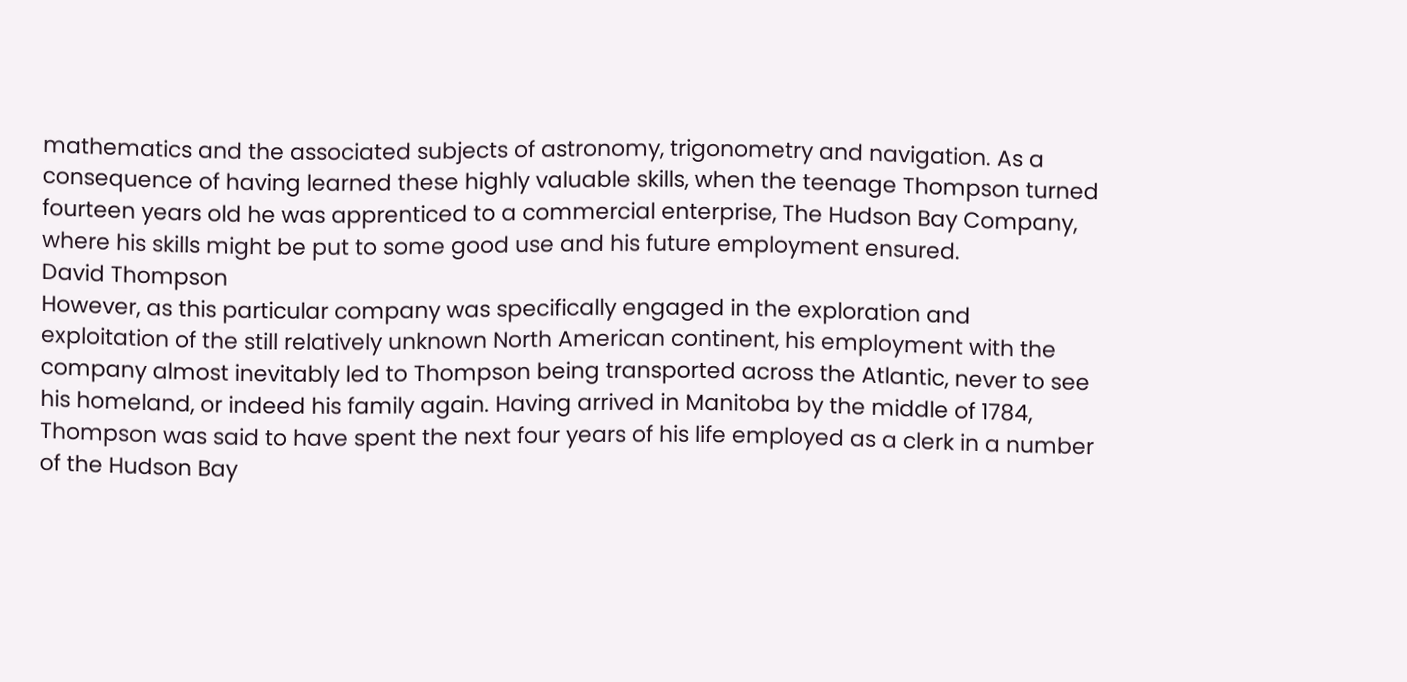mathematics and the associated subjects of astronomy, trigonometry and navigation. As a consequence of having learned these highly valuable skills, when the teenage Thompson turned fourteen years old he was apprenticed to a commercial enterprise, The Hudson Bay Company, where his skills might be put to some good use and his future employment ensured.
David Thompson
However, as this particular company was specifically engaged in the exploration and exploitation of the still relatively unknown North American continent, his employment with the company almost inevitably led to Thompson being transported across the Atlantic, never to see his homeland, or indeed his family again. Having arrived in Manitoba by the middle of 1784, Thompson was said to have spent the next four years of his life employed as a clerk in a number of the Hudson Bay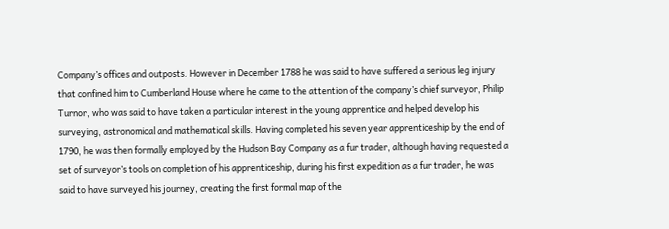Company’s offices and outposts. However in December 1788 he was said to have suffered a serious leg injury that confined him to Cumberland House where he came to the attention of the company’s chief surveyor, Philip Turnor, who was said to have taken a particular interest in the young apprentice and helped develop his surveying, astronomical and mathematical skills. Having completed his seven year apprenticeship by the end of 1790, he was then formally employed by the Hudson Bay Company as a fur trader, although having requested a set of surveyor’s tools on completion of his apprenticeship, during his first expedition as a fur trader, he was said to have surveyed his journey, creating the first formal map of the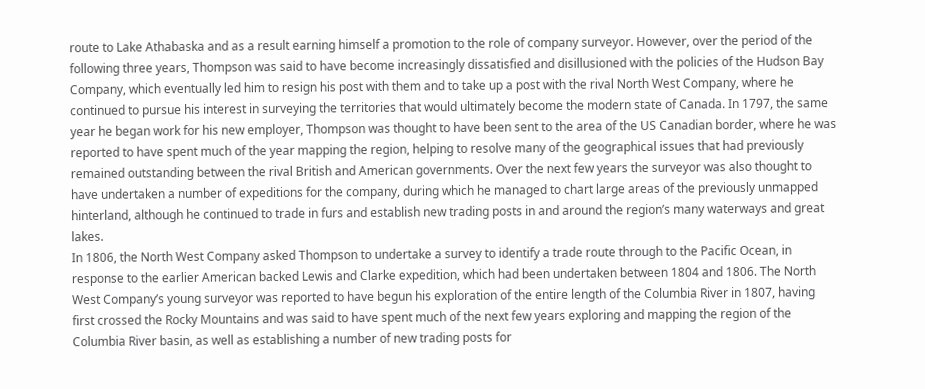route to Lake Athabaska and as a result earning himself a promotion to the role of company surveyor. However, over the period of the following three years, Thompson was said to have become increasingly dissatisfied and disillusioned with the policies of the Hudson Bay Company, which eventually led him to resign his post with them and to take up a post with the rival North West Company, where he continued to pursue his interest in surveying the territories that would ultimately become the modern state of Canada. In 1797, the same year he began work for his new employer, Thompson was thought to have been sent to the area of the US Canadian border, where he was reported to have spent much of the year mapping the region, helping to resolve many of the geographical issues that had previously remained outstanding between the rival British and American governments. Over the next few years the surveyor was also thought to have undertaken a number of expeditions for the company, during which he managed to chart large areas of the previously unmapped hinterland, although he continued to trade in furs and establish new trading posts in and around the region’s many waterways and great lakes.
In 1806, the North West Company asked Thompson to undertake a survey to identify a trade route through to the Pacific Ocean, in response to the earlier American backed Lewis and Clarke expedition, which had been undertaken between 1804 and 1806. The North West Company’s young surveyor was reported to have begun his exploration of the entire length of the Columbia River in 1807, having first crossed the Rocky Mountains and was said to have spent much of the next few years exploring and mapping the region of the Columbia River basin, as well as establishing a number of new trading posts for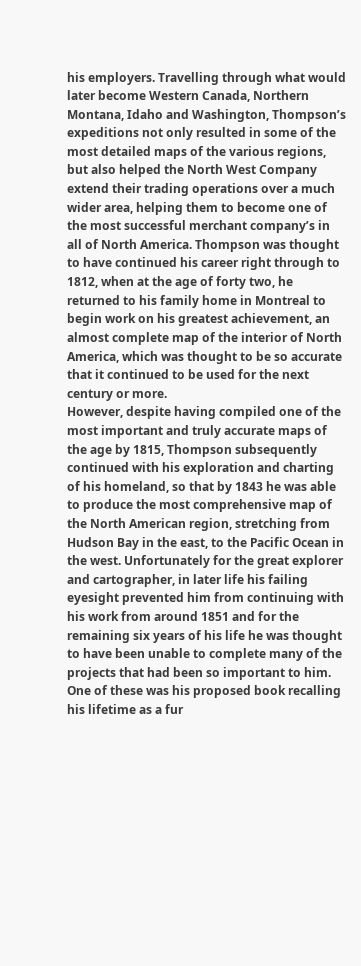his employers. Travelling through what would later become Western Canada, Northern Montana, Idaho and Washington, Thompson’s expeditions not only resulted in some of the most detailed maps of the various regions, but also helped the North West Company extend their trading operations over a much wider area, helping them to become one of the most successful merchant company’s in all of North America. Thompson was thought to have continued his career right through to 1812, when at the age of forty two, he returned to his family home in Montreal to begin work on his greatest achievement, an almost complete map of the interior of North America, which was thought to be so accurate that it continued to be used for the next century or more.
However, despite having compiled one of the most important and truly accurate maps of the age by 1815, Thompson subsequently continued with his exploration and charting of his homeland, so that by 1843 he was able to produce the most comprehensive map of the North American region, stretching from Hudson Bay in the east, to the Pacific Ocean in the west. Unfortunately for the great explorer and cartographer, in later life his failing eyesight prevented him from continuing with his work from around 1851 and for the remaining six years of his life he was thought to have been unable to complete many of the projects that had been so important to him. One of these was his proposed book recalling his lifetime as a fur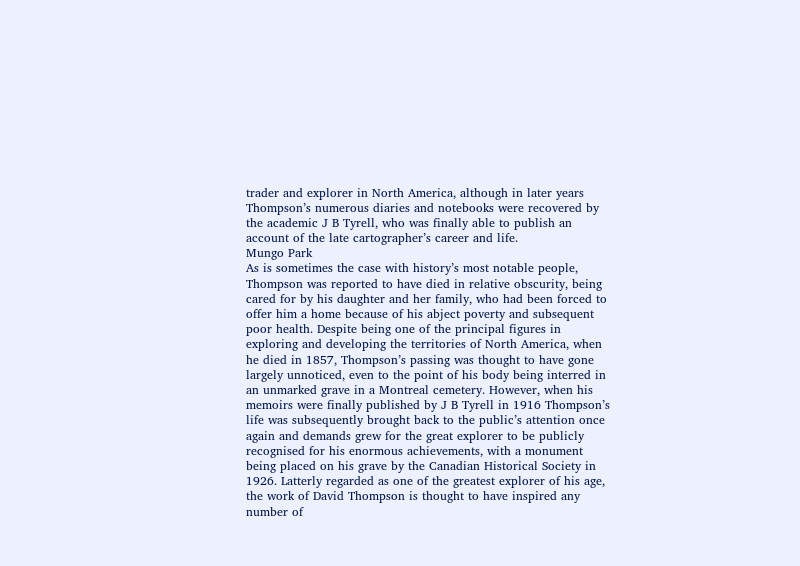trader and explorer in North America, although in later years Thompson’s numerous diaries and notebooks were recovered by the academic J B Tyrell, who was finally able to publish an account of the late cartographer’s career and life.
Mungo Park
As is sometimes the case with history’s most notable people, Thompson was reported to have died in relative obscurity, being cared for by his daughter and her family, who had been forced to offer him a home because of his abject poverty and subsequent poor health. Despite being one of the principal figures in exploring and developing the territories of North America, when he died in 1857, Thompson’s passing was thought to have gone largely unnoticed, even to the point of his body being interred in an unmarked grave in a Montreal cemetery. However, when his memoirs were finally published by J B Tyrell in 1916 Thompson’s life was subsequently brought back to the public’s attention once again and demands grew for the great explorer to be publicly recognised for his enormous achievements, with a monument being placed on his grave by the Canadian Historical Society in 1926. Latterly regarded as one of the greatest explorer of his age, the work of David Thompson is thought to have inspired any number of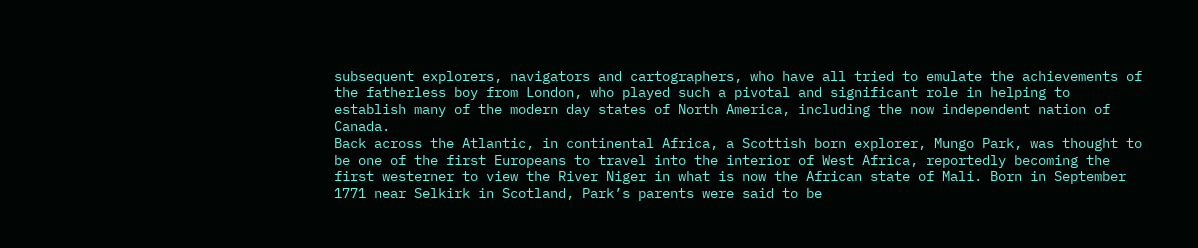subsequent explorers, navigators and cartographers, who have all tried to emulate the achievements of the fatherless boy from London, who played such a pivotal and significant role in helping to establish many of the modern day states of North America, including the now independent nation of Canada.
Back across the Atlantic, in continental Africa, a Scottish born explorer, Mungo Park, was thought to be one of the first Europeans to travel into the interior of West Africa, reportedly becoming the first westerner to view the River Niger in what is now the African state of Mali. Born in September 1771 near Selkirk in Scotland, Park’s parents were said to be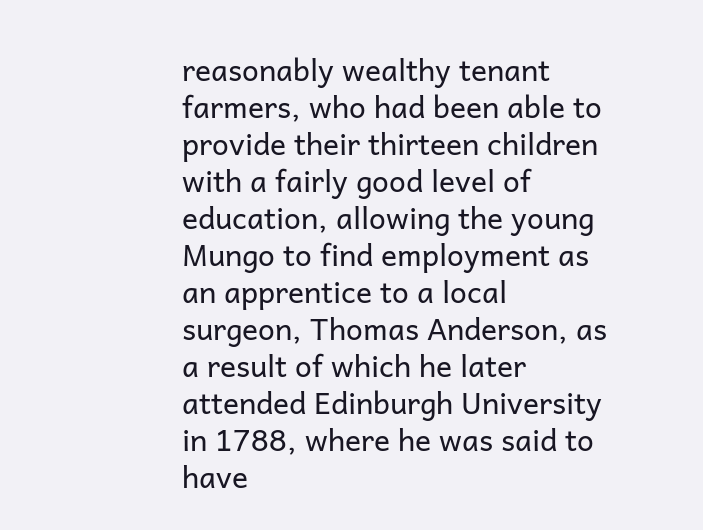reasonably wealthy tenant farmers, who had been able to provide their thirteen children with a fairly good level of education, allowing the young Mungo to find employment as an apprentice to a local surgeon, Thomas Anderson, as a result of which he later attended Edinburgh University in 1788, where he was said to have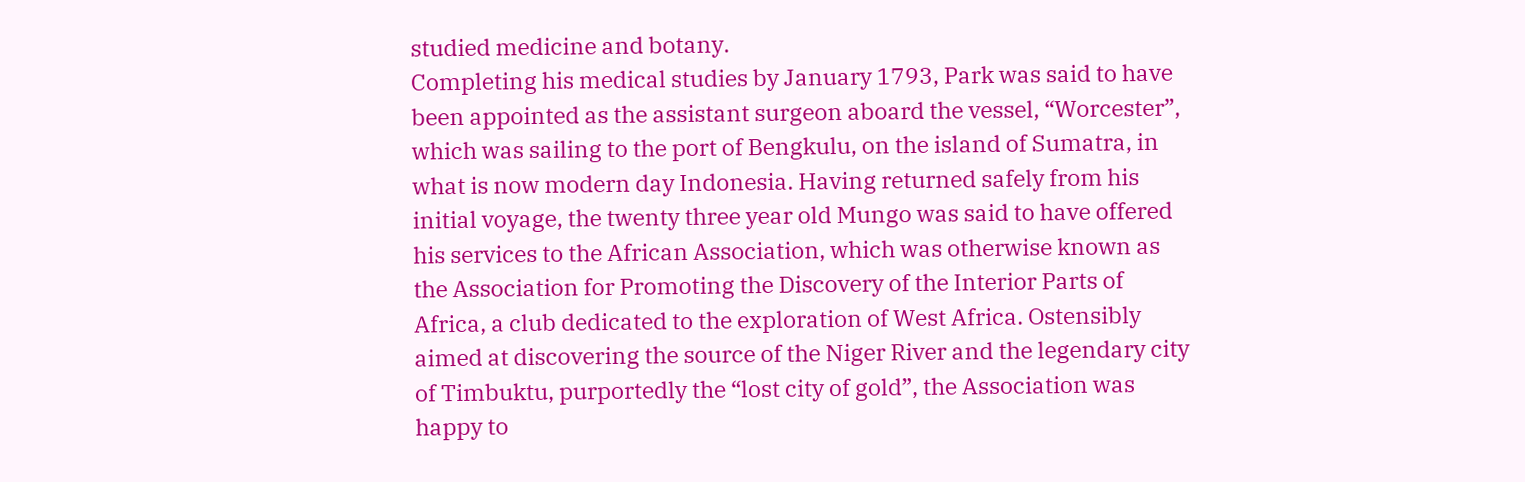studied medicine and botany.
Completing his medical studies by January 1793, Park was said to have been appointed as the assistant surgeon aboard the vessel, “Worcester”, which was sailing to the port of Bengkulu, on the island of Sumatra, in what is now modern day Indonesia. Having returned safely from his initial voyage, the twenty three year old Mungo was said to have offered his services to the African Association, which was otherwise known as the Association for Promoting the Discovery of the Interior Parts of Africa, a club dedicated to the exploration of West Africa. Ostensibly aimed at discovering the source of the Niger River and the legendary city of Timbuktu, purportedly the “lost city of gold”, the Association was happy to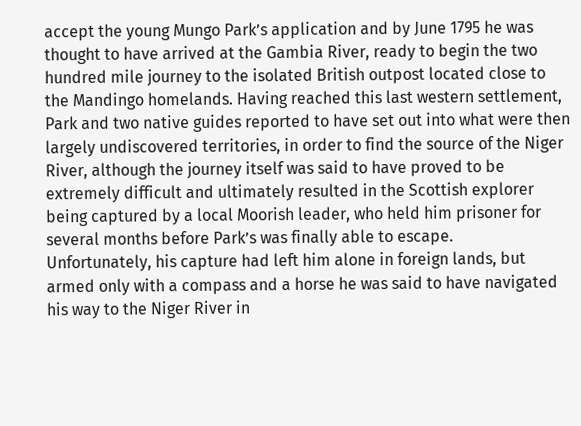accept the young Mungo Park’s application and by June 1795 he was thought to have arrived at the Gambia River, ready to begin the two hundred mile journey to the isolated British outpost located close to the Mandingo homelands. Having reached this last western settlement, Park and two native guides reported to have set out into what were then largely undiscovered territories, in order to find the source of the Niger River, although the journey itself was said to have proved to be extremely difficult and ultimately resulted in the Scottish explorer being captured by a local Moorish leader, who held him prisoner for several months before Park’s was finally able to escape.
Unfortunately, his capture had left him alone in foreign lands, but armed only with a compass and a horse he was said to have navigated his way to the Niger River in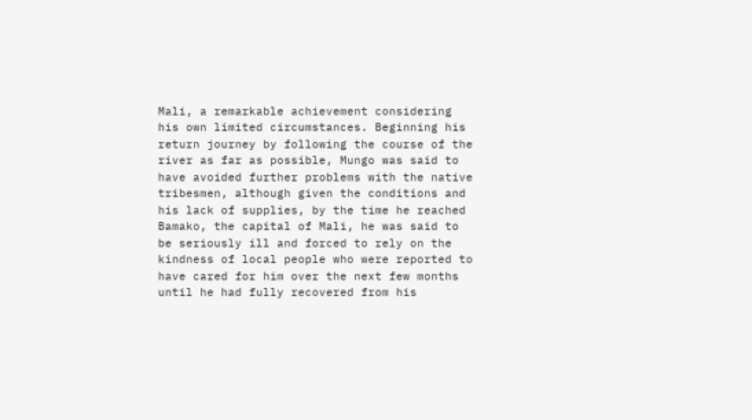Mali, a remarkable achievement considering his own limited circumstances. Beginning his return journey by following the course of the river as far as possible, Mungo was said to have avoided further problems with the native tribesmen, although given the conditions and his lack of supplies, by the time he reached Bamako, the capital of Mali, he was said to be seriously ill and forced to rely on the kindness of local people who were reported to have cared for him over the next few months until he had fully recovered from his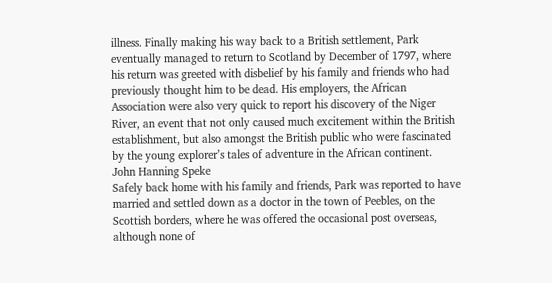illness. Finally making his way back to a British settlement, Park eventually managed to return to Scotland by December of 1797, where his return was greeted with disbelief by his family and friends who had previously thought him to be dead. His employers, the African Association were also very quick to report his discovery of the Niger River, an event that not only caused much excitement within the British establishment, but also amongst the British public who were fascinated by the young explorer’s tales of adventure in the African continent.
John Hanning Speke
Safely back home with his family and friends, Park was reported to have married and settled down as a doctor in the town of Peebles, on the Scottish borders, where he was offered the occasional post overseas, although none of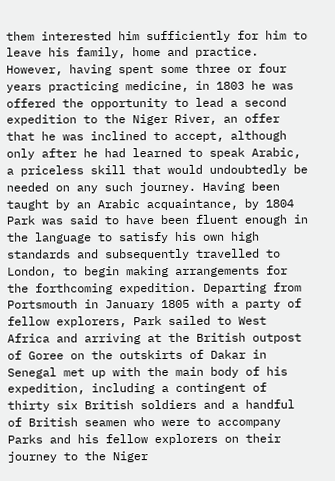them interested him sufficiently for him to leave his family, home and practice. However, having spent some three or four years practicing medicine, in 1803 he was offered the opportunity to lead a second expedition to the Niger River, an offer that he was inclined to accept, although only after he had learned to speak Arabic, a priceless skill that would undoubtedly be needed on any such journey. Having been taught by an Arabic acquaintance, by 1804 Park was said to have been fluent enough in the language to satisfy his own high standards and subsequently travelled to London, to begin making arrangements for the forthcoming expedition. Departing from Portsmouth in January 1805 with a party of fellow explorers, Park sailed to West Africa and arriving at the British outpost of Goree on the outskirts of Dakar in Senegal met up with the main body of his expedition, including a contingent of thirty six British soldiers and a handful of British seamen who were to accompany Parks and his fellow explorers on their journey to the Niger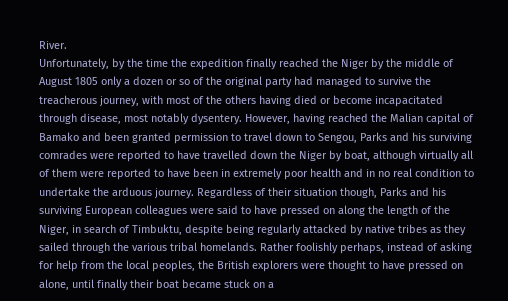River.
Unfortunately, by the time the expedition finally reached the Niger by the middle of August 1805 only a dozen or so of the original party had managed to survive the treacherous journey, with most of the others having died or become incapacitated through disease, most notably dysentery. However, having reached the Malian capital of Bamako and been granted permission to travel down to Sengou, Parks and his surviving comrades were reported to have travelled down the Niger by boat, although virtually all of them were reported to have been in extremely poor health and in no real condition to undertake the arduous journey. Regardless of their situation though, Parks and his surviving European colleagues were said to have pressed on along the length of the Niger, in search of Timbuktu, despite being regularly attacked by native tribes as they sailed through the various tribal homelands. Rather foolishly perhaps, instead of asking for help from the local peoples, the British explorers were thought to have pressed on alone, until finally their boat became stuck on a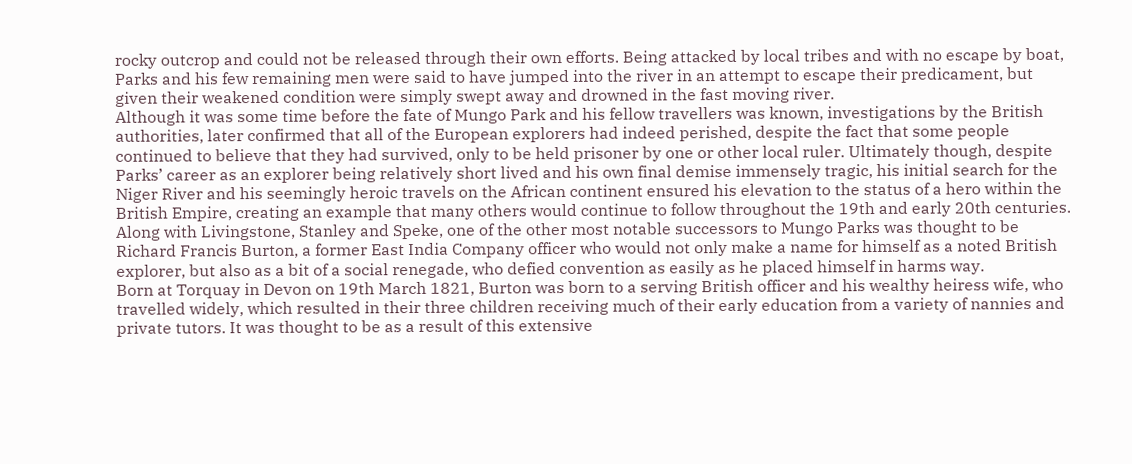rocky outcrop and could not be released through their own efforts. Being attacked by local tribes and with no escape by boat, Parks and his few remaining men were said to have jumped into the river in an attempt to escape their predicament, but given their weakened condition were simply swept away and drowned in the fast moving river.
Although it was some time before the fate of Mungo Park and his fellow travellers was known, investigations by the British authorities, later confirmed that all of the European explorers had indeed perished, despite the fact that some people continued to believe that they had survived, only to be held prisoner by one or other local ruler. Ultimately though, despite Parks’ career as an explorer being relatively short lived and his own final demise immensely tragic, his initial search for the Niger River and his seemingly heroic travels on the African continent ensured his elevation to the status of a hero within the British Empire, creating an example that many others would continue to follow throughout the 19th and early 20th centuries.
Along with Livingstone, Stanley and Speke, one of the other most notable successors to Mungo Parks was thought to be Richard Francis Burton, a former East India Company officer who would not only make a name for himself as a noted British explorer, but also as a bit of a social renegade, who defied convention as easily as he placed himself in harms way.
Born at Torquay in Devon on 19th March 1821, Burton was born to a serving British officer and his wealthy heiress wife, who travelled widely, which resulted in their three children receiving much of their early education from a variety of nannies and private tutors. It was thought to be as a result of this extensive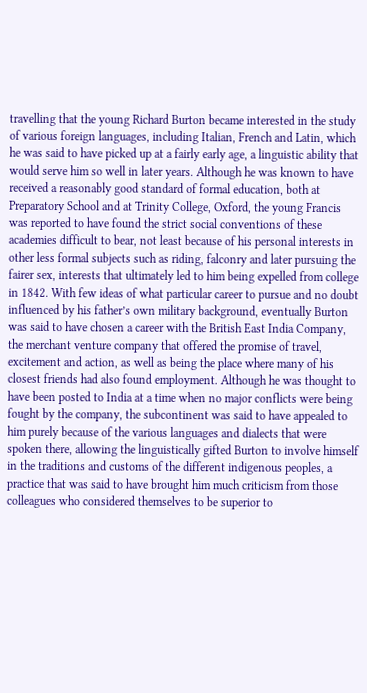travelling that the young Richard Burton became interested in the study of various foreign languages, including Italian, French and Latin, which he was said to have picked up at a fairly early age, a linguistic ability that would serve him so well in later years. Although he was known to have received a reasonably good standard of formal education, both at Preparatory School and at Trinity College, Oxford, the young Francis was reported to have found the strict social conventions of these academies difficult to bear, not least because of his personal interests in other less formal subjects such as riding, falconry and later pursuing the fairer sex, interests that ultimately led to him being expelled from college in 1842. With few ideas of what particular career to pursue and no doubt influenced by his father’s own military background, eventually Burton was said to have chosen a career with the British East India Company, the merchant venture company that offered the promise of travel, excitement and action, as well as being the place where many of his closest friends had also found employment. Although he was thought to have been posted to India at a time when no major conflicts were being fought by the company, the subcontinent was said to have appealed to him purely because of the various languages and dialects that were spoken there, allowing the linguistically gifted Burton to involve himself in the traditions and customs of the different indigenous peoples, a practice that was said to have brought him much criticism from those colleagues who considered themselves to be superior to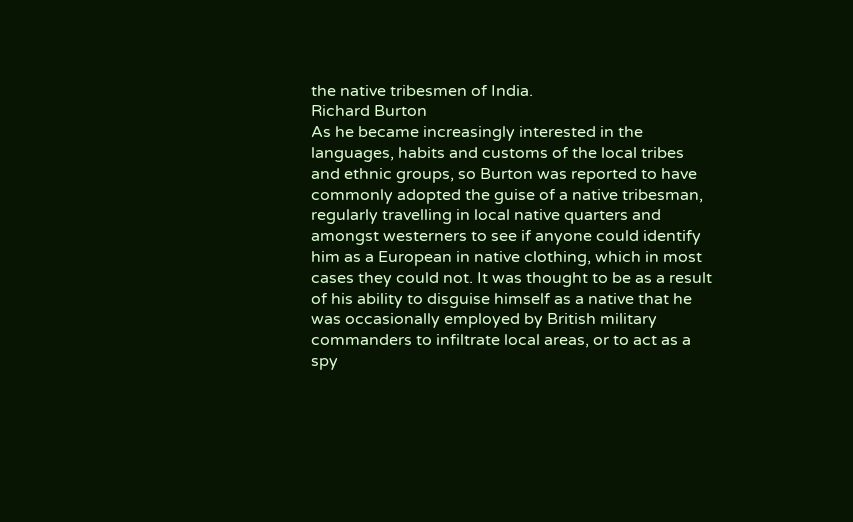the native tribesmen of India.
Richard Burton
As he became increasingly interested in the languages, habits and customs of the local tribes and ethnic groups, so Burton was reported to have commonly adopted the guise of a native tribesman, regularly travelling in local native quarters and amongst westerners to see if anyone could identify him as a European in native clothing, which in most cases they could not. It was thought to be as a result of his ability to disguise himself as a native that he was occasionally employed by British military commanders to infiltrate local areas, or to act as a spy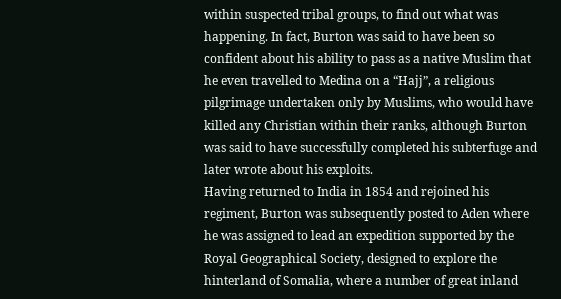within suspected tribal groups, to find out what was happening. In fact, Burton was said to have been so confident about his ability to pass as a native Muslim that he even travelled to Medina on a “Hajj”, a religious pilgrimage undertaken only by Muslims, who would have killed any Christian within their ranks, although Burton was said to have successfully completed his subterfuge and later wrote about his exploits.
Having returned to India in 1854 and rejoined his regiment, Burton was subsequently posted to Aden where he was assigned to lead an expedition supported by the Royal Geographical Society, designed to explore the hinterland of Somalia, where a number of great inland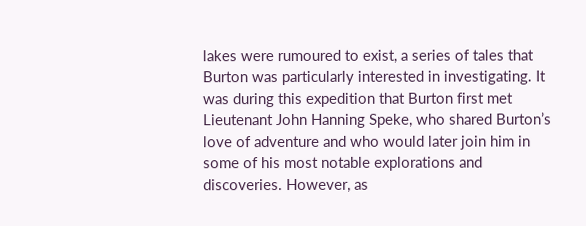lakes were rumoured to exist, a series of tales that Burton was particularly interested in investigating. It was during this expedition that Burton first met Lieutenant John Hanning Speke, who shared Burton’s love of adventure and who would later join him in some of his most notable explorations and discoveries. However, as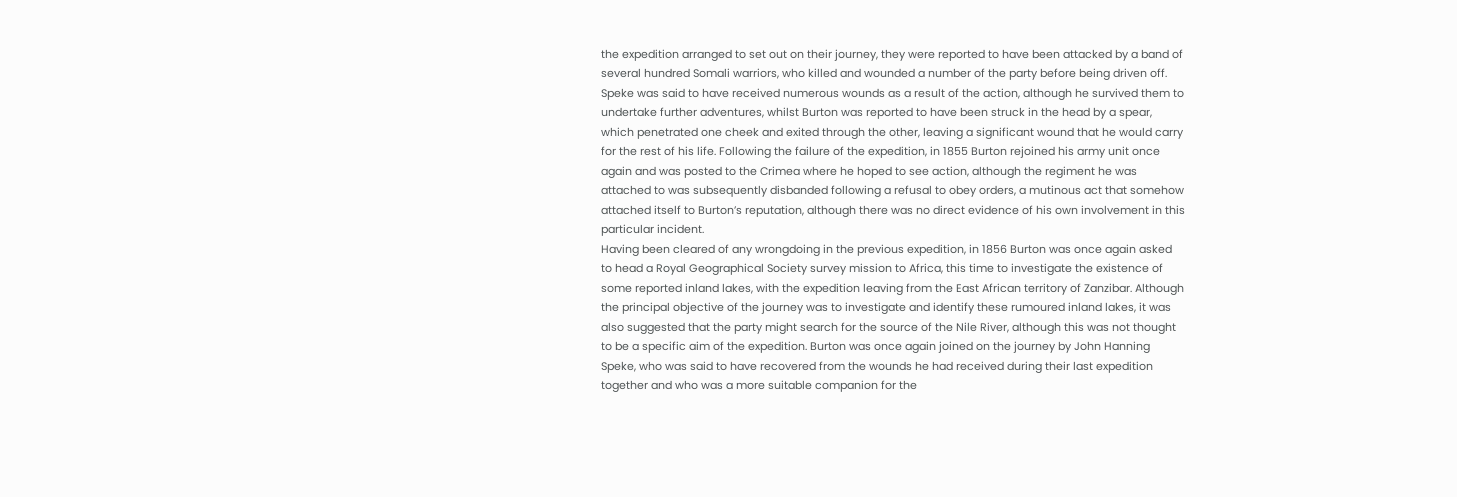the expedition arranged to set out on their journey, they were reported to have been attacked by a band of several hundred Somali warriors, who killed and wounded a number of the party before being driven off. Speke was said to have received numerous wounds as a result of the action, although he survived them to undertake further adventures, whilst Burton was reported to have been struck in the head by a spear, which penetrated one cheek and exited through the other, leaving a significant wound that he would carry for the rest of his life. Following the failure of the expedition, in 1855 Burton rejoined his army unit once again and was posted to the Crimea where he hoped to see action, although the regiment he was attached to was subsequently disbanded following a refusal to obey orders, a mutinous act that somehow attached itself to Burton’s reputation, although there was no direct evidence of his own involvement in this particular incident.
Having been cleared of any wrongdoing in the previous expedition, in 1856 Burton was once again asked to head a Royal Geographical Society survey mission to Africa, this time to investigate the existence of some reported inland lakes, with the expedition leaving from the East African territory of Zanzibar. Although the principal objective of the journey was to investigate and identify these rumoured inland lakes, it was also suggested that the party might search for the source of the Nile River, although this was not thought to be a specific aim of the expedition. Burton was once again joined on the journey by John Hanning Speke, who was said to have recovered from the wounds he had received during their last expedition together and who was a more suitable companion for the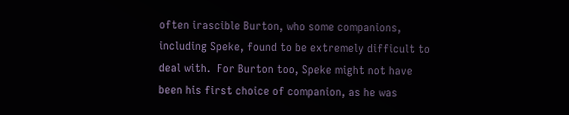often irascible Burton, who some companions, including Speke, found to be extremely difficult to deal with.  For Burton too, Speke might not have been his first choice of companion, as he was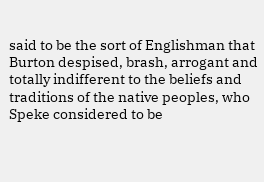said to be the sort of Englishman that Burton despised, brash, arrogant and totally indifferent to the beliefs and traditions of the native peoples, who Speke considered to be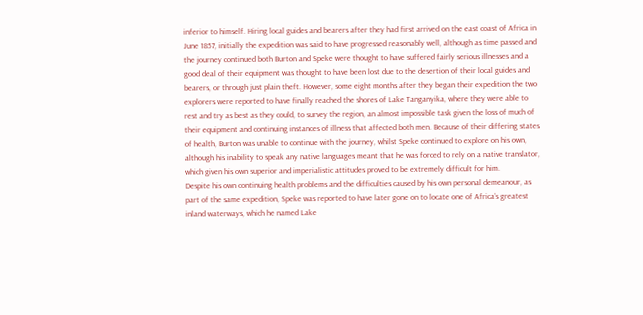inferior to himself. Hiring local guides and bearers after they had first arrived on the east coast of Africa in June 1857, initially the expedition was said to have progressed reasonably well, although as time passed and the journey continued both Burton and Speke were thought to have suffered fairly serious illnesses and a good deal of their equipment was thought to have been lost due to the desertion of their local guides and bearers, or through just plain theft. However, some eight months after they began their expedition the two explorers were reported to have finally reached the shores of Lake Tanganyika, where they were able to rest and try as best as they could, to survey the region, an almost impossible task given the loss of much of their equipment and continuing instances of illness that affected both men. Because of their differing states of health, Burton was unable to continue with the journey, whilst Speke continued to explore on his own, although his inability to speak any native languages meant that he was forced to rely on a native translator, which given his own superior and imperialistic attitudes proved to be extremely difficult for him.
Despite his own continuing health problems and the difficulties caused by his own personal demeanour, as part of the same expedition, Speke was reported to have later gone on to locate one of Africa’s greatest inland waterways, which he named Lake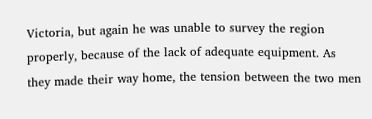Victoria, but again he was unable to survey the region properly, because of the lack of adequate equipment. As they made their way home, the tension between the two men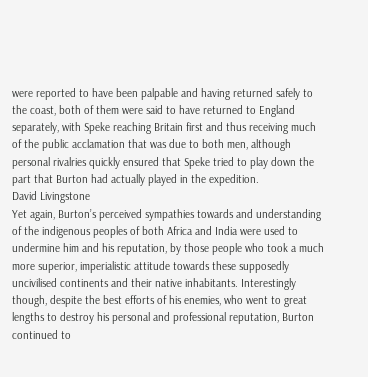were reported to have been palpable and having returned safely to the coast, both of them were said to have returned to England separately, with Speke reaching Britain first and thus receiving much of the public acclamation that was due to both men, although personal rivalries quickly ensured that Speke tried to play down the part that Burton had actually played in the expedition.
David Livingstone
Yet again, Burton’s perceived sympathies towards and understanding of the indigenous peoples of both Africa and India were used to undermine him and his reputation, by those people who took a much more superior, imperialistic attitude towards these supposedly uncivilised continents and their native inhabitants. Interestingly though, despite the best efforts of his enemies, who went to great lengths to destroy his personal and professional reputation, Burton continued to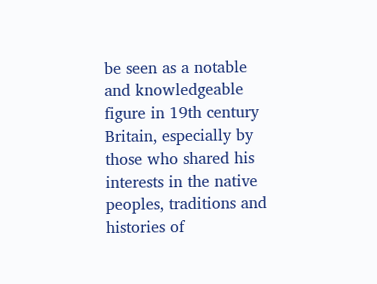be seen as a notable and knowledgeable figure in 19th century Britain, especially by those who shared his interests in the native peoples, traditions and histories of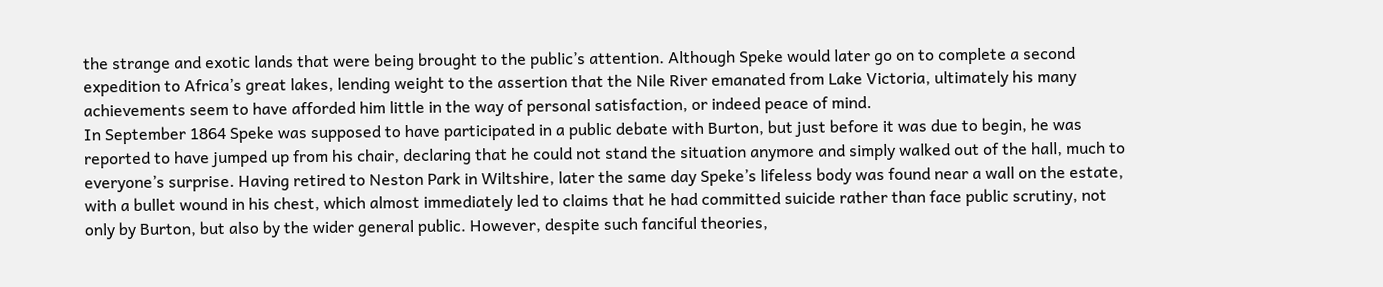the strange and exotic lands that were being brought to the public’s attention. Although Speke would later go on to complete a second expedition to Africa’s great lakes, lending weight to the assertion that the Nile River emanated from Lake Victoria, ultimately his many achievements seem to have afforded him little in the way of personal satisfaction, or indeed peace of mind.
In September 1864 Speke was supposed to have participated in a public debate with Burton, but just before it was due to begin, he was reported to have jumped up from his chair, declaring that he could not stand the situation anymore and simply walked out of the hall, much to everyone’s surprise. Having retired to Neston Park in Wiltshire, later the same day Speke’s lifeless body was found near a wall on the estate, with a bullet wound in his chest, which almost immediately led to claims that he had committed suicide rather than face public scrutiny, not only by Burton, but also by the wider general public. However, despite such fanciful theories,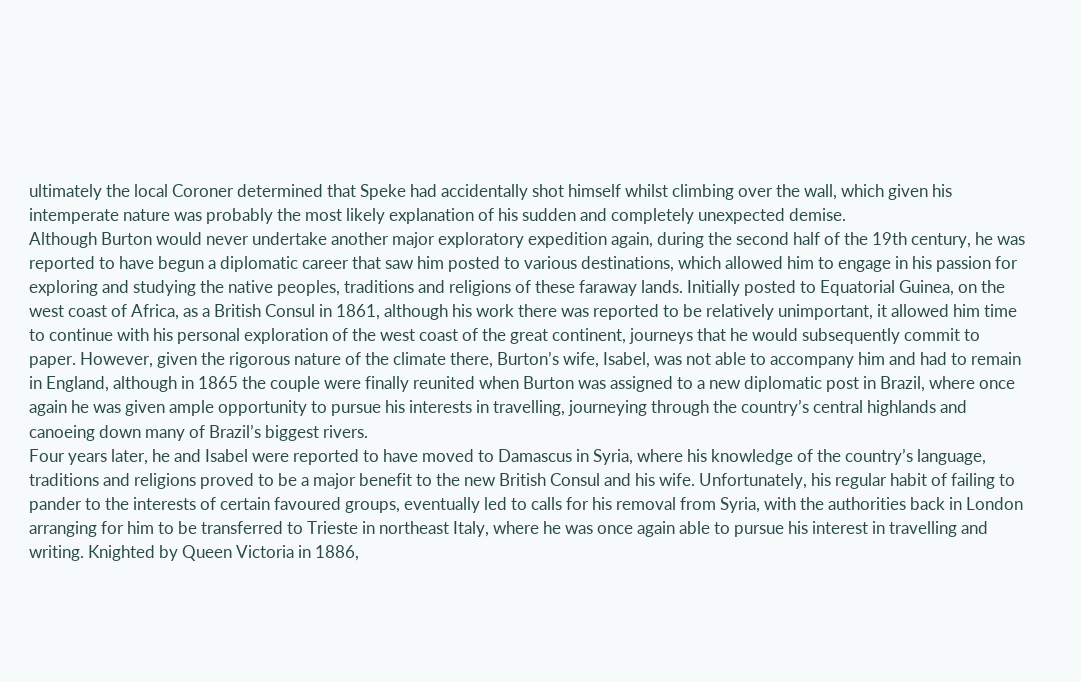ultimately the local Coroner determined that Speke had accidentally shot himself whilst climbing over the wall, which given his intemperate nature was probably the most likely explanation of his sudden and completely unexpected demise.
Although Burton would never undertake another major exploratory expedition again, during the second half of the 19th century, he was reported to have begun a diplomatic career that saw him posted to various destinations, which allowed him to engage in his passion for exploring and studying the native peoples, traditions and religions of these faraway lands. Initially posted to Equatorial Guinea, on the west coast of Africa, as a British Consul in 1861, although his work there was reported to be relatively unimportant, it allowed him time to continue with his personal exploration of the west coast of the great continent, journeys that he would subsequently commit to paper. However, given the rigorous nature of the climate there, Burton’s wife, Isabel, was not able to accompany him and had to remain in England, although in 1865 the couple were finally reunited when Burton was assigned to a new diplomatic post in Brazil, where once again he was given ample opportunity to pursue his interests in travelling, journeying through the country’s central highlands and canoeing down many of Brazil’s biggest rivers.
Four years later, he and Isabel were reported to have moved to Damascus in Syria, where his knowledge of the country’s language, traditions and religions proved to be a major benefit to the new British Consul and his wife. Unfortunately, his regular habit of failing to pander to the interests of certain favoured groups, eventually led to calls for his removal from Syria, with the authorities back in London arranging for him to be transferred to Trieste in northeast Italy, where he was once again able to pursue his interest in travelling and writing. Knighted by Queen Victoria in 1886,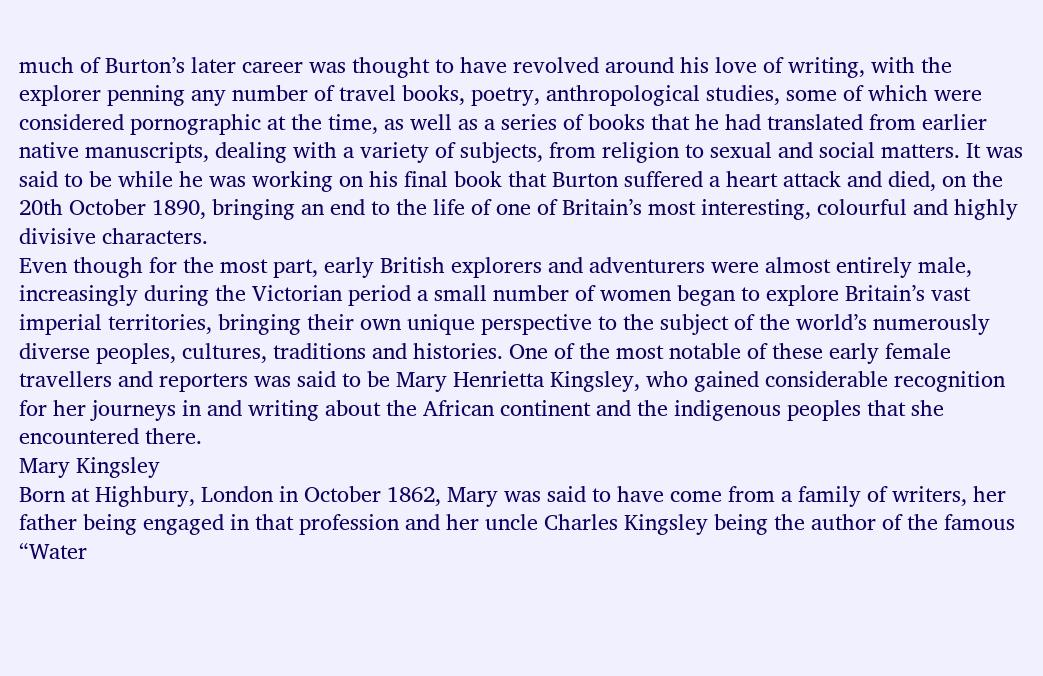much of Burton’s later career was thought to have revolved around his love of writing, with the explorer penning any number of travel books, poetry, anthropological studies, some of which were considered pornographic at the time, as well as a series of books that he had translated from earlier native manuscripts, dealing with a variety of subjects, from religion to sexual and social matters. It was said to be while he was working on his final book that Burton suffered a heart attack and died, on the 20th October 1890, bringing an end to the life of one of Britain’s most interesting, colourful and highly divisive characters.
Even though for the most part, early British explorers and adventurers were almost entirely male, increasingly during the Victorian period a small number of women began to explore Britain’s vast imperial territories, bringing their own unique perspective to the subject of the world’s numerously diverse peoples, cultures, traditions and histories. One of the most notable of these early female travellers and reporters was said to be Mary Henrietta Kingsley, who gained considerable recognition for her journeys in and writing about the African continent and the indigenous peoples that she encountered there.
Mary Kingsley
Born at Highbury, London in October 1862, Mary was said to have come from a family of writers, her father being engaged in that profession and her uncle Charles Kingsley being the author of the famous “Water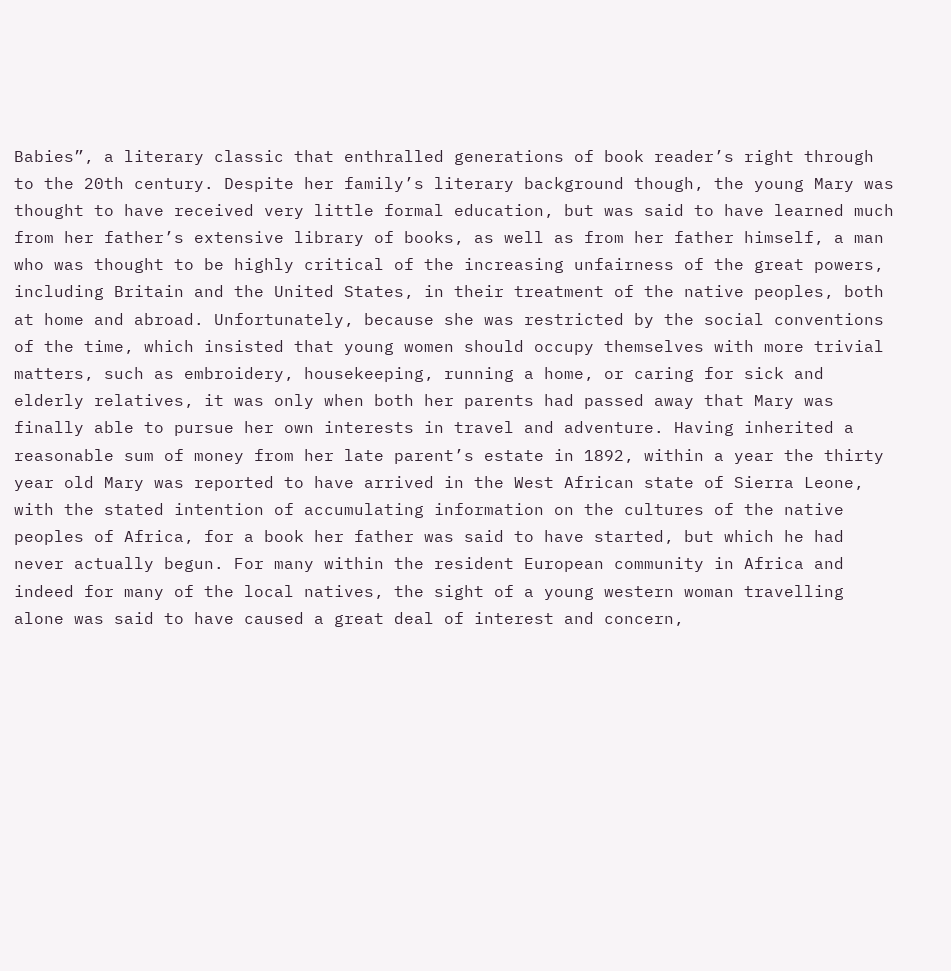Babies”, a literary classic that enthralled generations of book reader’s right through to the 20th century. Despite her family’s literary background though, the young Mary was thought to have received very little formal education, but was said to have learned much from her father’s extensive library of books, as well as from her father himself, a man who was thought to be highly critical of the increasing unfairness of the great powers, including Britain and the United States, in their treatment of the native peoples, both at home and abroad. Unfortunately, because she was restricted by the social conventions of the time, which insisted that young women should occupy themselves with more trivial matters, such as embroidery, housekeeping, running a home, or caring for sick and elderly relatives, it was only when both her parents had passed away that Mary was finally able to pursue her own interests in travel and adventure. Having inherited a reasonable sum of money from her late parent’s estate in 1892, within a year the thirty year old Mary was reported to have arrived in the West African state of Sierra Leone, with the stated intention of accumulating information on the cultures of the native peoples of Africa, for a book her father was said to have started, but which he had never actually begun. For many within the resident European community in Africa and indeed for many of the local natives, the sight of a young western woman travelling alone was said to have caused a great deal of interest and concern,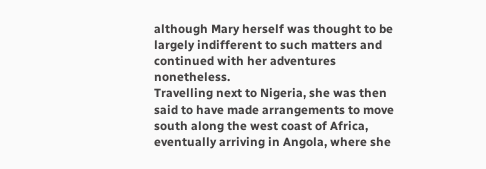although Mary herself was thought to be largely indifferent to such matters and continued with her adventures nonetheless.
Travelling next to Nigeria, she was then said to have made arrangements to move south along the west coast of Africa, eventually arriving in Angola, where she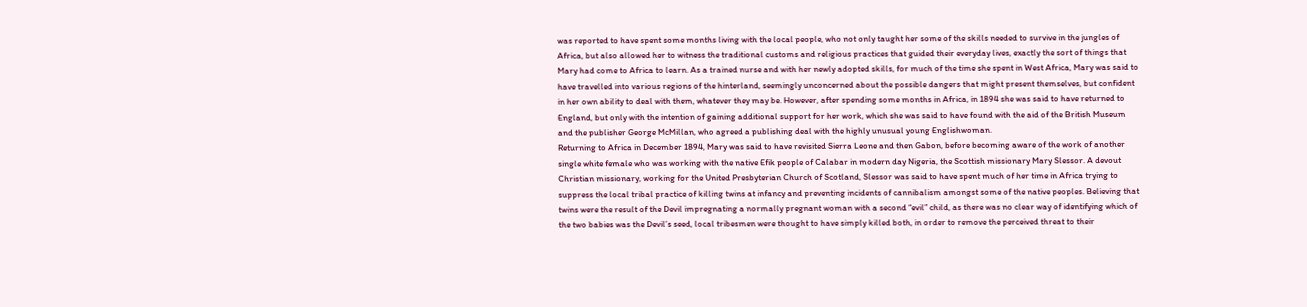was reported to have spent some months living with the local people, who not only taught her some of the skills needed to survive in the jungles of Africa, but also allowed her to witness the traditional customs and religious practices that guided their everyday lives, exactly the sort of things that Mary had come to Africa to learn. As a trained nurse and with her newly adopted skills, for much of the time she spent in West Africa, Mary was said to have travelled into various regions of the hinterland, seemingly unconcerned about the possible dangers that might present themselves, but confident in her own ability to deal with them, whatever they may be. However, after spending some months in Africa, in 1894 she was said to have returned to England, but only with the intention of gaining additional support for her work, which she was said to have found with the aid of the British Museum and the publisher George McMillan, who agreed a publishing deal with the highly unusual young Englishwoman.
Returning to Africa in December 1894, Mary was said to have revisited Sierra Leone and then Gabon, before becoming aware of the work of another single white female who was working with the native Efik people of Calabar in modern day Nigeria, the Scottish missionary Mary Slessor. A devout Christian missionary, working for the United Presbyterian Church of Scotland, Slessor was said to have spent much of her time in Africa trying to suppress the local tribal practice of killing twins at infancy and preventing incidents of cannibalism amongst some of the native peoples. Believing that twins were the result of the Devil impregnating a normally pregnant woman with a second “evil” child, as there was no clear way of identifying which of the two babies was the Devil’s seed, local tribesmen were thought to have simply killed both, in order to remove the perceived threat to their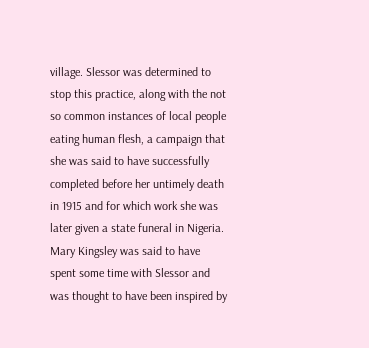village. Slessor was determined to stop this practice, along with the not so common instances of local people eating human flesh, a campaign that she was said to have successfully completed before her untimely death in 1915 and for which work she was later given a state funeral in Nigeria. Mary Kingsley was said to have spent some time with Slessor and was thought to have been inspired by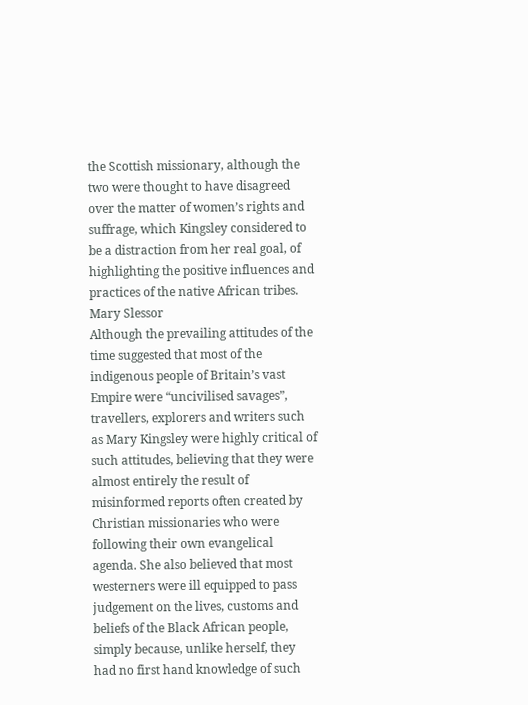the Scottish missionary, although the two were thought to have disagreed over the matter of women’s rights and suffrage, which Kingsley considered to be a distraction from her real goal, of highlighting the positive influences and practices of the native African tribes.
Mary Slessor
Although the prevailing attitudes of the time suggested that most of the indigenous people of Britain’s vast Empire were “uncivilised savages”, travellers, explorers and writers such as Mary Kingsley were highly critical of such attitudes, believing that they were almost entirely the result of misinformed reports often created by Christian missionaries who were following their own evangelical agenda. She also believed that most westerners were ill equipped to pass judgement on the lives, customs and beliefs of the Black African people, simply because, unlike herself, they had no first hand knowledge of such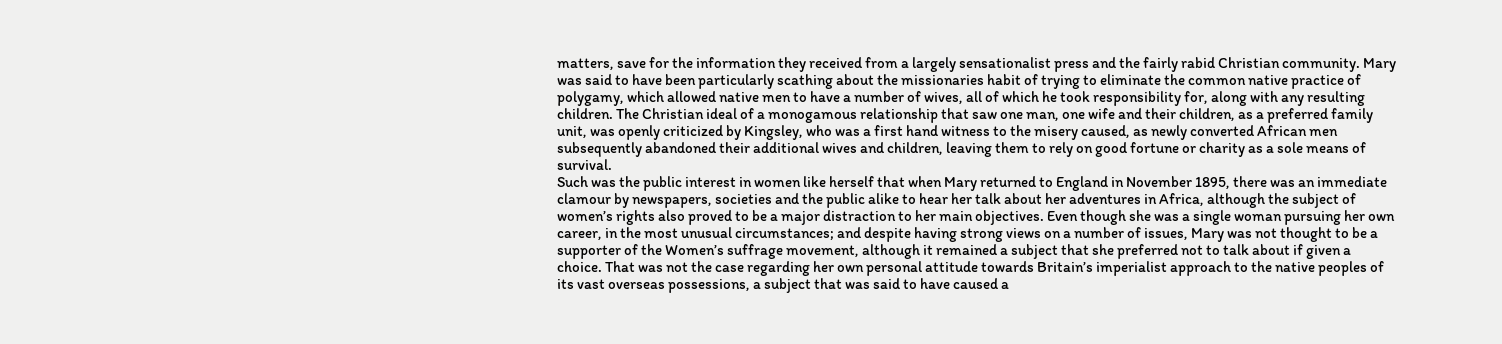matters, save for the information they received from a largely sensationalist press and the fairly rabid Christian community. Mary was said to have been particularly scathing about the missionaries habit of trying to eliminate the common native practice of polygamy, which allowed native men to have a number of wives, all of which he took responsibility for, along with any resulting children. The Christian ideal of a monogamous relationship that saw one man, one wife and their children, as a preferred family unit, was openly criticized by Kingsley, who was a first hand witness to the misery caused, as newly converted African men subsequently abandoned their additional wives and children, leaving them to rely on good fortune or charity as a sole means of survival.
Such was the public interest in women like herself that when Mary returned to England in November 1895, there was an immediate clamour by newspapers, societies and the public alike to hear her talk about her adventures in Africa, although the subject of women’s rights also proved to be a major distraction to her main objectives. Even though she was a single woman pursuing her own career, in the most unusual circumstances; and despite having strong views on a number of issues, Mary was not thought to be a supporter of the Women’s suffrage movement, although it remained a subject that she preferred not to talk about if given a choice. That was not the case regarding her own personal attitude towards Britain’s imperialist approach to the native peoples of its vast overseas possessions, a subject that was said to have caused a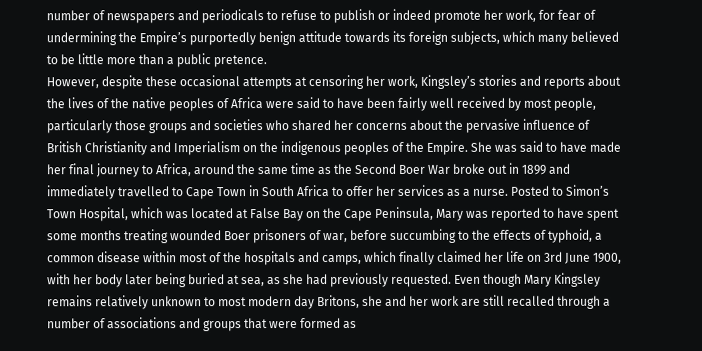number of newspapers and periodicals to refuse to publish or indeed promote her work, for fear of undermining the Empire’s purportedly benign attitude towards its foreign subjects, which many believed to be little more than a public pretence.
However, despite these occasional attempts at censoring her work, Kingsley’s stories and reports about the lives of the native peoples of Africa were said to have been fairly well received by most people, particularly those groups and societies who shared her concerns about the pervasive influence of British Christianity and Imperialism on the indigenous peoples of the Empire. She was said to have made her final journey to Africa, around the same time as the Second Boer War broke out in 1899 and immediately travelled to Cape Town in South Africa to offer her services as a nurse. Posted to Simon’s Town Hospital, which was located at False Bay on the Cape Peninsula, Mary was reported to have spent some months treating wounded Boer prisoners of war, before succumbing to the effects of typhoid, a common disease within most of the hospitals and camps, which finally claimed her life on 3rd June 1900, with her body later being buried at sea, as she had previously requested. Even though Mary Kingsley remains relatively unknown to most modern day Britons, she and her work are still recalled through a number of associations and groups that were formed as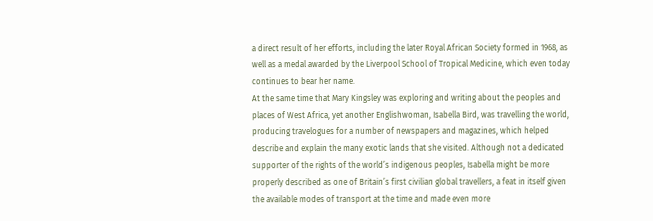a direct result of her efforts, including the later Royal African Society formed in 1968, as well as a medal awarded by the Liverpool School of Tropical Medicine, which even today continues to bear her name.
At the same time that Mary Kingsley was exploring and writing about the peoples and places of West Africa, yet another Englishwoman, Isabella Bird, was travelling the world, producing travelogues for a number of newspapers and magazines, which helped describe and explain the many exotic lands that she visited. Although not a dedicated supporter of the rights of the world’s indigenous peoples, Isabella might be more properly described as one of Britain’s first civilian global travellers, a feat in itself given the available modes of transport at the time and made even more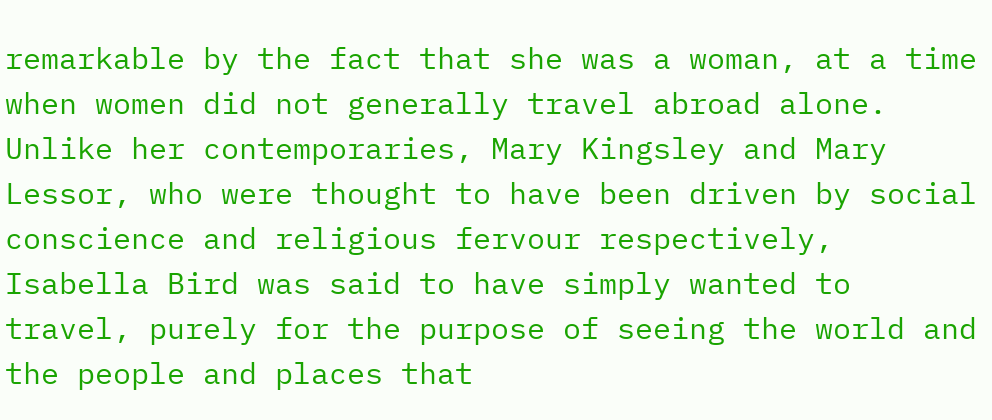remarkable by the fact that she was a woman, at a time when women did not generally travel abroad alone. Unlike her contemporaries, Mary Kingsley and Mary Lessor, who were thought to have been driven by social conscience and religious fervour respectively, Isabella Bird was said to have simply wanted to travel, purely for the purpose of seeing the world and the people and places that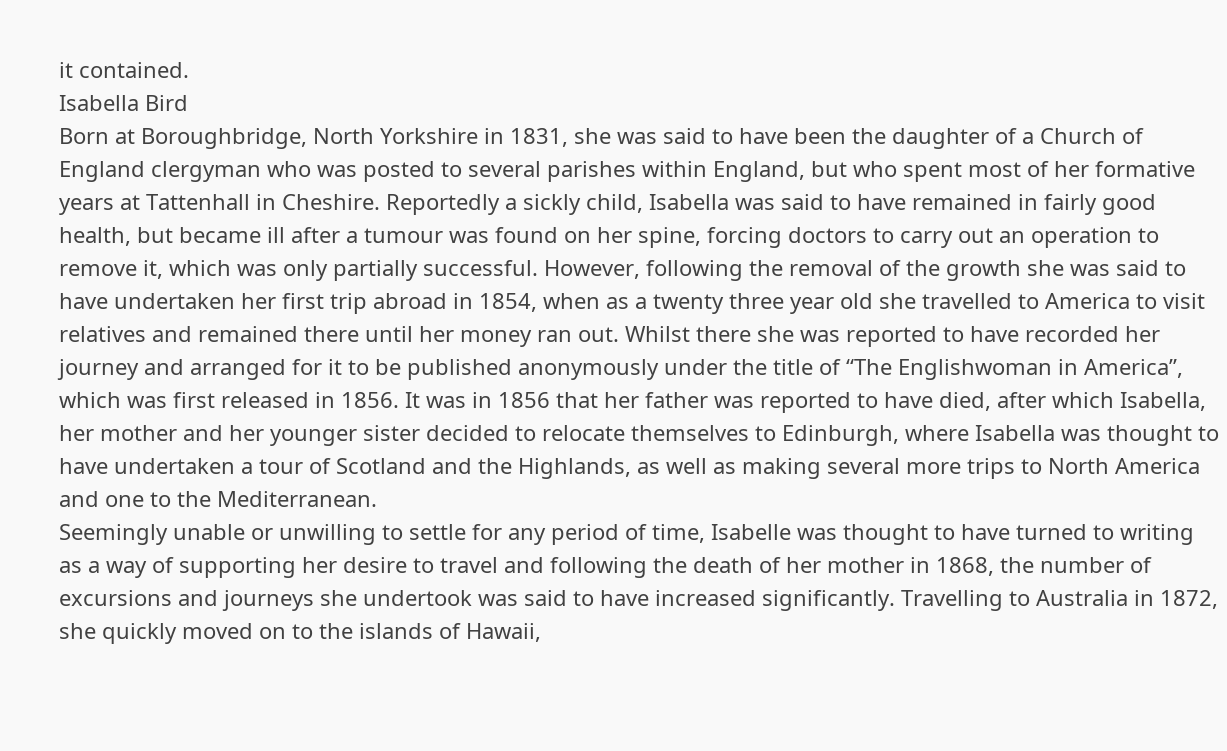it contained.
Isabella Bird
Born at Boroughbridge, North Yorkshire in 1831, she was said to have been the daughter of a Church of England clergyman who was posted to several parishes within England, but who spent most of her formative years at Tattenhall in Cheshire. Reportedly a sickly child, Isabella was said to have remained in fairly good health, but became ill after a tumour was found on her spine, forcing doctors to carry out an operation to remove it, which was only partially successful. However, following the removal of the growth she was said to have undertaken her first trip abroad in 1854, when as a twenty three year old she travelled to America to visit relatives and remained there until her money ran out. Whilst there she was reported to have recorded her journey and arranged for it to be published anonymously under the title of “The Englishwoman in America”, which was first released in 1856. It was in 1856 that her father was reported to have died, after which Isabella, her mother and her younger sister decided to relocate themselves to Edinburgh, where Isabella was thought to have undertaken a tour of Scotland and the Highlands, as well as making several more trips to North America and one to the Mediterranean.
Seemingly unable or unwilling to settle for any period of time, Isabelle was thought to have turned to writing as a way of supporting her desire to travel and following the death of her mother in 1868, the number of excursions and journeys she undertook was said to have increased significantly. Travelling to Australia in 1872, she quickly moved on to the islands of Hawaii,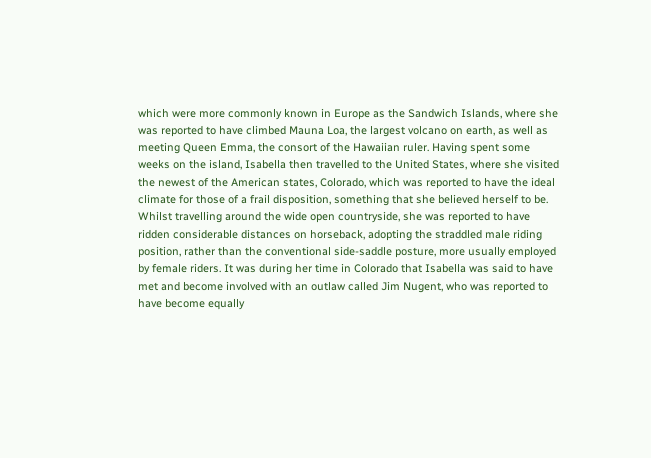which were more commonly known in Europe as the Sandwich Islands, where she was reported to have climbed Mauna Loa, the largest volcano on earth, as well as meeting Queen Emma, the consort of the Hawaiian ruler. Having spent some weeks on the island, Isabella then travelled to the United States, where she visited the newest of the American states, Colorado, which was reported to have the ideal climate for those of a frail disposition, something that she believed herself to be.
Whilst travelling around the wide open countryside, she was reported to have ridden considerable distances on horseback, adopting the straddled male riding position, rather than the conventional side-saddle posture, more usually employed by female riders. It was during her time in Colorado that Isabella was said to have met and become involved with an outlaw called Jim Nugent, who was reported to have become equally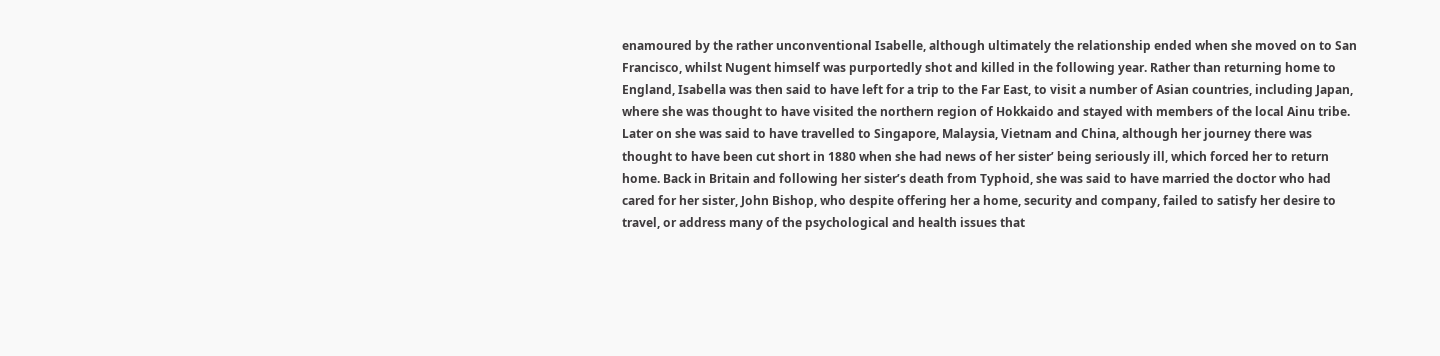enamoured by the rather unconventional Isabelle, although ultimately the relationship ended when she moved on to San Francisco, whilst Nugent himself was purportedly shot and killed in the following year. Rather than returning home to England, Isabella was then said to have left for a trip to the Far East, to visit a number of Asian countries, including Japan, where she was thought to have visited the northern region of Hokkaido and stayed with members of the local Ainu tribe. Later on she was said to have travelled to Singapore, Malaysia, Vietnam and China, although her journey there was thought to have been cut short in 1880 when she had news of her sister’ being seriously ill, which forced her to return home. Back in Britain and following her sister’s death from Typhoid, she was said to have married the doctor who had cared for her sister, John Bishop, who despite offering her a home, security and company, failed to satisfy her desire to travel, or address many of the psychological and health issues that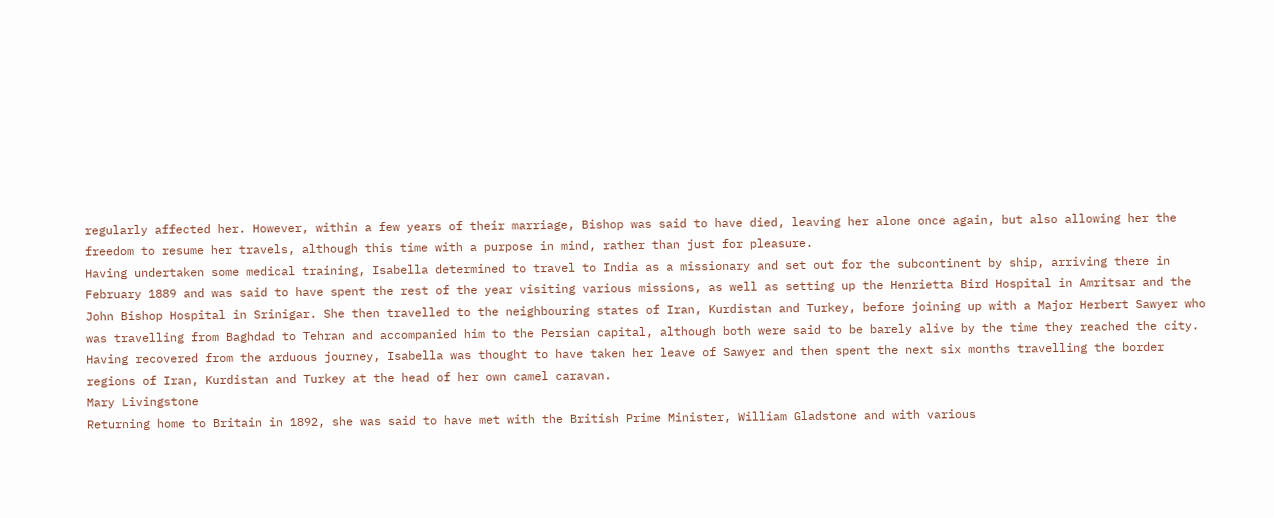regularly affected her. However, within a few years of their marriage, Bishop was said to have died, leaving her alone once again, but also allowing her the freedom to resume her travels, although this time with a purpose in mind, rather than just for pleasure.
Having undertaken some medical training, Isabella determined to travel to India as a missionary and set out for the subcontinent by ship, arriving there in February 1889 and was said to have spent the rest of the year visiting various missions, as well as setting up the Henrietta Bird Hospital in Amritsar and the John Bishop Hospital in Srinigar. She then travelled to the neighbouring states of Iran, Kurdistan and Turkey, before joining up with a Major Herbert Sawyer who was travelling from Baghdad to Tehran and accompanied him to the Persian capital, although both were said to be barely alive by the time they reached the city. Having recovered from the arduous journey, Isabella was thought to have taken her leave of Sawyer and then spent the next six months travelling the border regions of Iran, Kurdistan and Turkey at the head of her own camel caravan.
Mary Livingstone
Returning home to Britain in 1892, she was said to have met with the British Prime Minister, William Gladstone and with various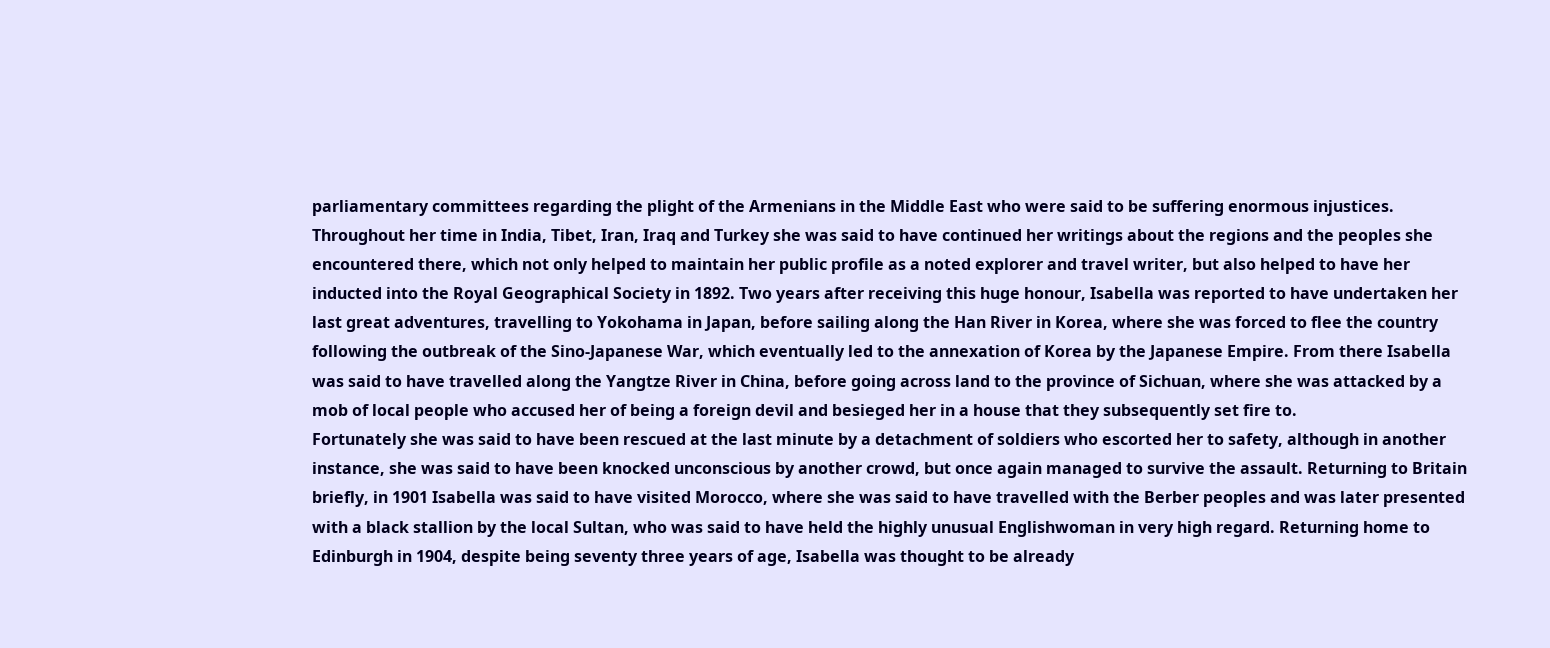parliamentary committees regarding the plight of the Armenians in the Middle East who were said to be suffering enormous injustices. Throughout her time in India, Tibet, Iran, Iraq and Turkey she was said to have continued her writings about the regions and the peoples she encountered there, which not only helped to maintain her public profile as a noted explorer and travel writer, but also helped to have her inducted into the Royal Geographical Society in 1892. Two years after receiving this huge honour, Isabella was reported to have undertaken her last great adventures, travelling to Yokohama in Japan, before sailing along the Han River in Korea, where she was forced to flee the country following the outbreak of the Sino-Japanese War, which eventually led to the annexation of Korea by the Japanese Empire. From there Isabella was said to have travelled along the Yangtze River in China, before going across land to the province of Sichuan, where she was attacked by a mob of local people who accused her of being a foreign devil and besieged her in a house that they subsequently set fire to.
Fortunately she was said to have been rescued at the last minute by a detachment of soldiers who escorted her to safety, although in another instance, she was said to have been knocked unconscious by another crowd, but once again managed to survive the assault. Returning to Britain briefly, in 1901 Isabella was said to have visited Morocco, where she was said to have travelled with the Berber peoples and was later presented with a black stallion by the local Sultan, who was said to have held the highly unusual Englishwoman in very high regard. Returning home to Edinburgh in 1904, despite being seventy three years of age, Isabella was thought to be already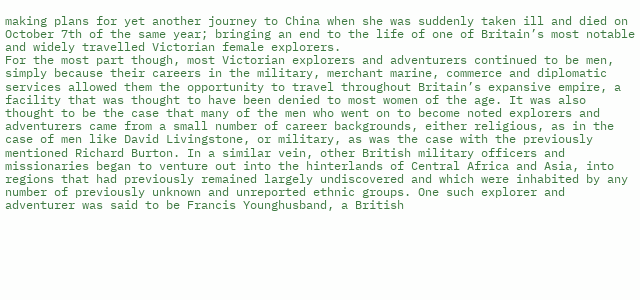making plans for yet another journey to China when she was suddenly taken ill and died on October 7th of the same year; bringing an end to the life of one of Britain’s most notable and widely travelled Victorian female explorers.
For the most part though, most Victorian explorers and adventurers continued to be men, simply because their careers in the military, merchant marine, commerce and diplomatic services allowed them the opportunity to travel throughout Britain’s expansive empire, a facility that was thought to have been denied to most women of the age. It was also thought to be the case that many of the men who went on to become noted explorers and adventurers came from a small number of career backgrounds, either religious, as in the case of men like David Livingstone, or military, as was the case with the previously mentioned Richard Burton. In a similar vein, other British military officers and missionaries began to venture out into the hinterlands of Central Africa and Asia, into regions that had previously remained largely undiscovered and which were inhabited by any number of previously unknown and unreported ethnic groups. One such explorer and adventurer was said to be Francis Younghusband, a British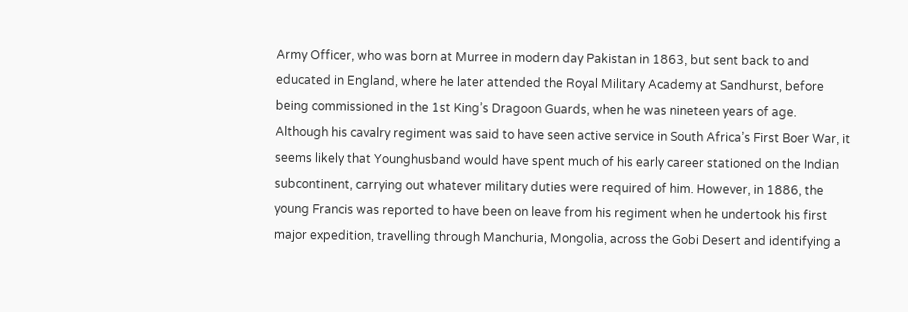Army Officer, who was born at Murree in modern day Pakistan in 1863, but sent back to and educated in England, where he later attended the Royal Military Academy at Sandhurst, before being commissioned in the 1st King’s Dragoon Guards, when he was nineteen years of age.
Although his cavalry regiment was said to have seen active service in South Africa’s First Boer War, it seems likely that Younghusband would have spent much of his early career stationed on the Indian subcontinent, carrying out whatever military duties were required of him. However, in 1886, the young Francis was reported to have been on leave from his regiment when he undertook his first major expedition, travelling through Manchuria, Mongolia, across the Gobi Desert and identifying a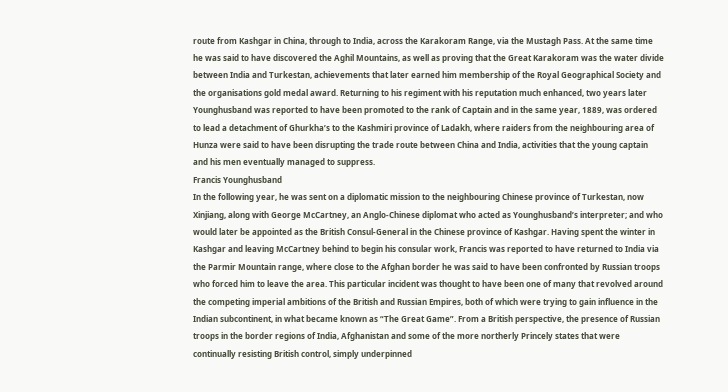route from Kashgar in China, through to India, across the Karakoram Range, via the Mustagh Pass. At the same time he was said to have discovered the Aghil Mountains, as well as proving that the Great Karakoram was the water divide between India and Turkestan, achievements that later earned him membership of the Royal Geographical Society and the organisations gold medal award. Returning to his regiment with his reputation much enhanced, two years later Younghusband was reported to have been promoted to the rank of Captain and in the same year, 1889, was ordered to lead a detachment of Ghurkha’s to the Kashmiri province of Ladakh, where raiders from the neighbouring area of Hunza were said to have been disrupting the trade route between China and India, activities that the young captain and his men eventually managed to suppress.
Francis Younghusband
In the following year, he was sent on a diplomatic mission to the neighbouring Chinese province of Turkestan, now Xinjiang, along with George McCartney, an Anglo-Chinese diplomat who acted as Younghusband’s interpreter; and who would later be appointed as the British Consul-General in the Chinese province of Kashgar. Having spent the winter in Kashgar and leaving McCartney behind to begin his consular work, Francis was reported to have returned to India via the Parmir Mountain range, where close to the Afghan border he was said to have been confronted by Russian troops who forced him to leave the area. This particular incident was thought to have been one of many that revolved around the competing imperial ambitions of the British and Russian Empires, both of which were trying to gain influence in the Indian subcontinent, in what became known as “The Great Game”. From a British perspective, the presence of Russian troops in the border regions of India, Afghanistan and some of the more northerly Princely states that were continually resisting British control, simply underpinned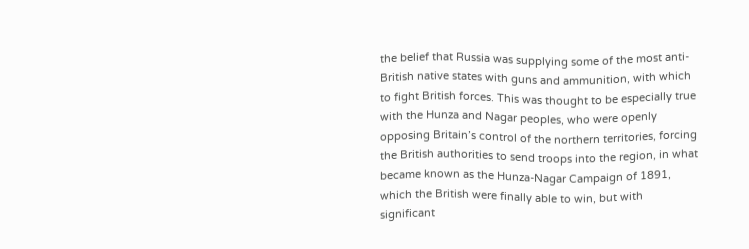the belief that Russia was supplying some of the most anti-British native states with guns and ammunition, with which to fight British forces. This was thought to be especially true with the Hunza and Nagar peoples, who were openly opposing Britain’s control of the northern territories, forcing the British authorities to send troops into the region, in what became known as the Hunza-Nagar Campaign of 1891, which the British were finally able to win, but with significant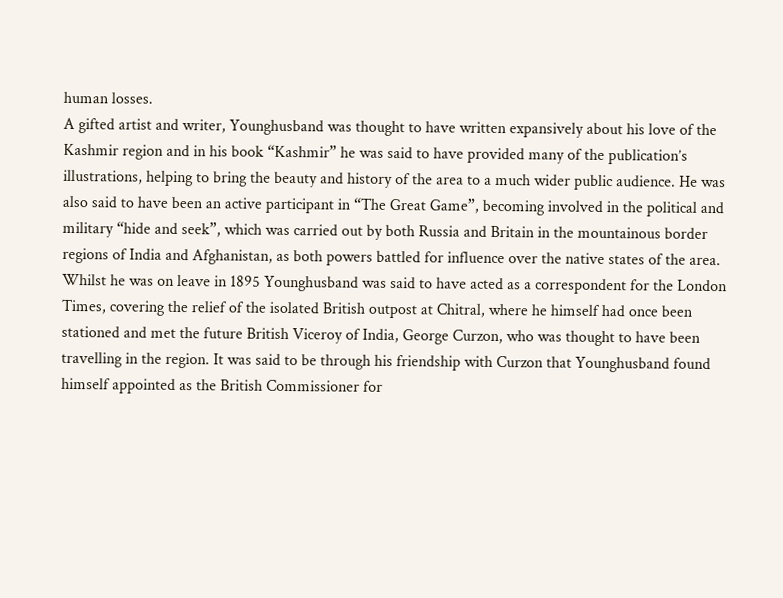human losses.
A gifted artist and writer, Younghusband was thought to have written expansively about his love of the Kashmir region and in his book “Kashmir” he was said to have provided many of the publication’s illustrations, helping to bring the beauty and history of the area to a much wider public audience. He was also said to have been an active participant in “The Great Game”, becoming involved in the political and military “hide and seek”, which was carried out by both Russia and Britain in the mountainous border regions of India and Afghanistan, as both powers battled for influence over the native states of the area.
Whilst he was on leave in 1895 Younghusband was said to have acted as a correspondent for the London Times, covering the relief of the isolated British outpost at Chitral, where he himself had once been stationed and met the future British Viceroy of India, George Curzon, who was thought to have been travelling in the region. It was said to be through his friendship with Curzon that Younghusband found himself appointed as the British Commissioner for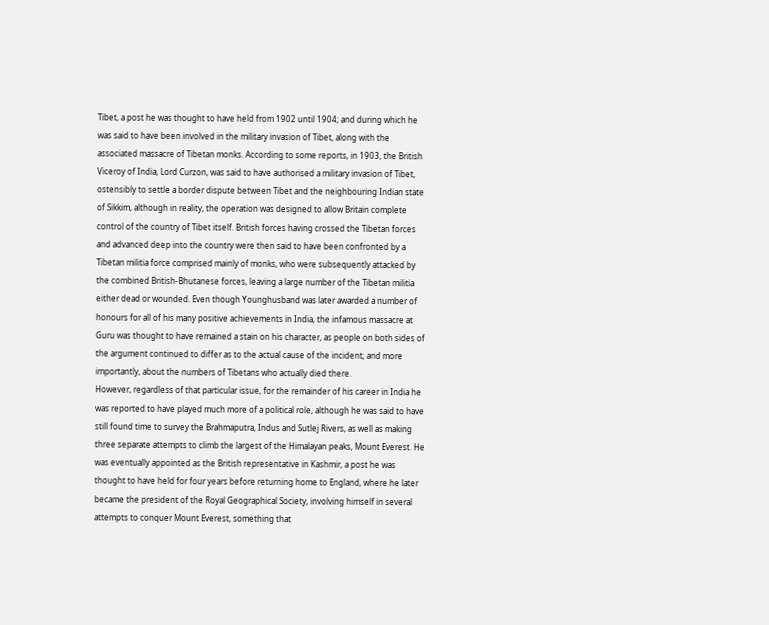Tibet, a post he was thought to have held from 1902 until 1904; and during which he was said to have been involved in the military invasion of Tibet, along with the associated massacre of Tibetan monks. According to some reports, in 1903, the British Viceroy of India, Lord Curzon, was said to have authorised a military invasion of Tibet, ostensibly to settle a border dispute between Tibet and the neighbouring Indian state of Sikkim, although in reality, the operation was designed to allow Britain complete control of the country of Tibet itself. British forces having crossed the Tibetan forces and advanced deep into the country were then said to have been confronted by a Tibetan militia force comprised mainly of monks, who were subsequently attacked by the combined British-Bhutanese forces, leaving a large number of the Tibetan militia either dead or wounded. Even though Younghusband was later awarded a number of honours for all of his many positive achievements in India, the infamous massacre at Guru was thought to have remained a stain on his character, as people on both sides of the argument continued to differ as to the actual cause of the incident; and more importantly, about the numbers of Tibetans who actually died there.
However, regardless of that particular issue, for the remainder of his career in India he was reported to have played much more of a political role, although he was said to have still found time to survey the Brahmaputra, Indus and Sutlej Rivers, as well as making three separate attempts to climb the largest of the Himalayan peaks, Mount Everest. He was eventually appointed as the British representative in Kashmir, a post he was thought to have held for four years before returning home to England, where he later became the president of the Royal Geographical Society, involving himself in several attempts to conquer Mount Everest, something that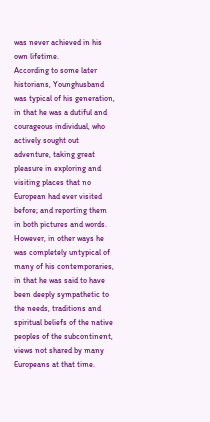was never achieved in his own lifetime.
According to some later historians, Younghusband was typical of his generation, in that he was a dutiful and courageous individual, who actively sought out adventure, taking great pleasure in exploring and visiting places that no European had ever visited before; and reporting them in both pictures and words. However, in other ways he was completely untypical of many of his contemporaries, in that he was said to have been deeply sympathetic to the needs, traditions and spiritual beliefs of the native peoples of the subcontinent, views not shared by many Europeans at that time.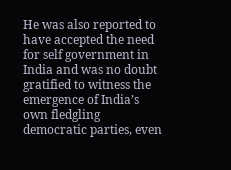He was also reported to have accepted the need for self government in India and was no doubt gratified to witness the emergence of India’s own fledgling democratic parties, even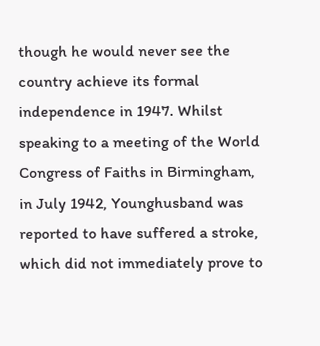though he would never see the country achieve its formal independence in 1947. Whilst speaking to a meeting of the World Congress of Faiths in Birmingham, in July 1942, Younghusband was reported to have suffered a stroke, which did not immediately prove to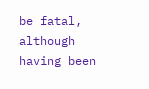be fatal, although having been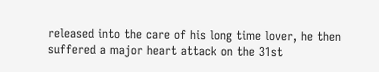released into the care of his long time lover, he then suffered a major heart attack on the 31st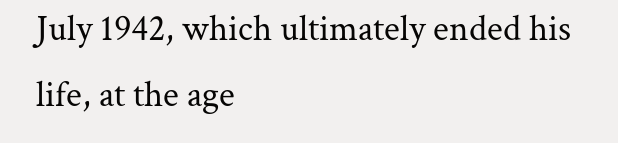July 1942, which ultimately ended his life, at the age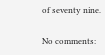of seventy nine.

No comments: